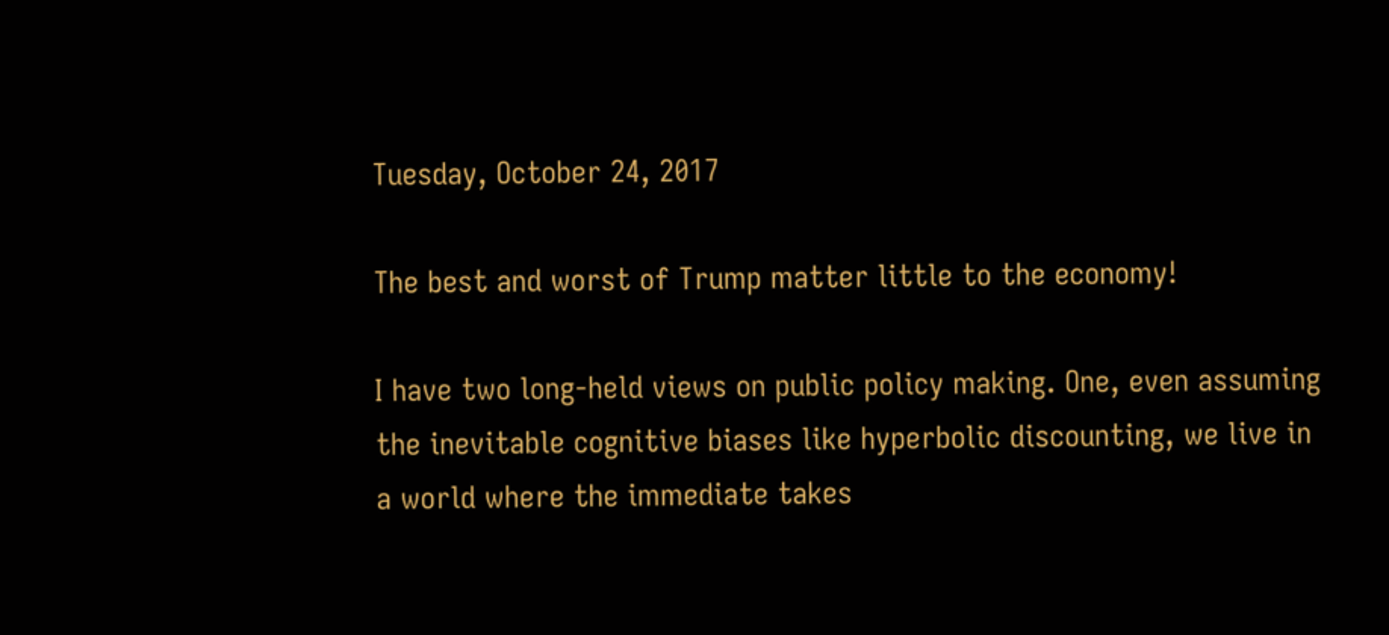Tuesday, October 24, 2017

The best and worst of Trump matter little to the economy!

I have two long-held views on public policy making. One, even assuming the inevitable cognitive biases like hyperbolic discounting, we live in a world where the immediate takes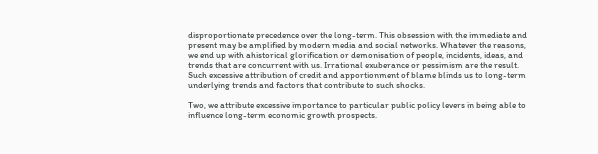disproportionate precedence over the long-term. This obsession with the immediate and present may be amplified by modern media and social networks. Whatever the reasons, we end up with ahistorical glorification or demonisation of people, incidents, ideas, and trends that are concurrent with us. Irrational exuberance or pessimism are the result. Such excessive attribution of credit and apportionment of blame blinds us to long-term underlying trends and factors that contribute to such shocks.

Two, we attribute excessive importance to particular public policy levers in being able to influence long-term economic growth prospects.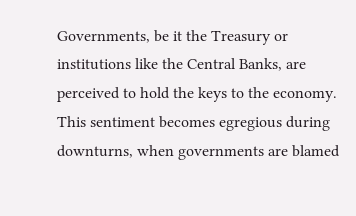Governments, be it the Treasury or institutions like the Central Banks, are perceived to hold the keys to the economy. This sentiment becomes egregious during downturns, when governments are blamed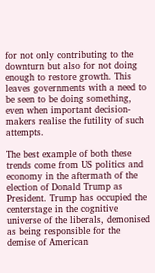for not only contributing to the downturn but also for not doing enough to restore growth. This leaves governments with a need to be seen to be doing something, even when important decision-makers realise the futility of such attempts.

The best example of both these trends come from US politics and economy in the aftermath of the election of Donald Trump as President. Trump has occupied the centerstage in the cognitive universe of the liberals, demonised as being responsible for the demise of American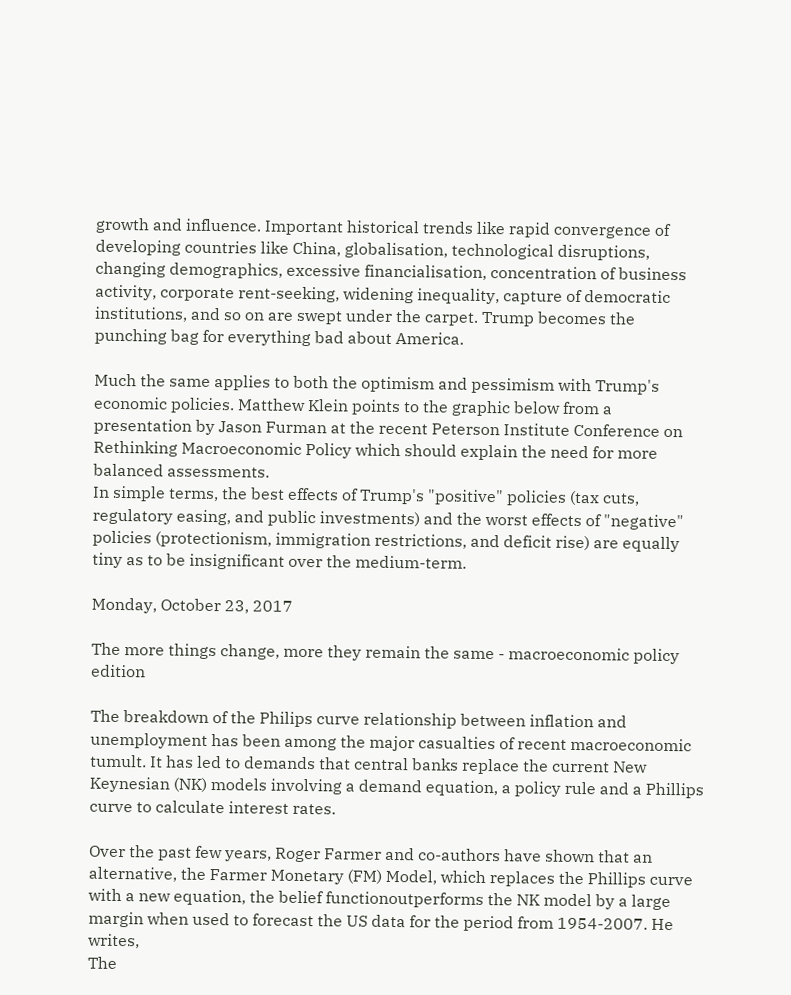growth and influence. Important historical trends like rapid convergence of developing countries like China, globalisation, technological disruptions, changing demographics, excessive financialisation, concentration of business activity, corporate rent-seeking, widening inequality, capture of democratic institutions, and so on are swept under the carpet. Trump becomes the punching bag for everything bad about America.

Much the same applies to both the optimism and pessimism with Trump's economic policies. Matthew Klein points to the graphic below from a presentation by Jason Furman at the recent Peterson Institute Conference on Rethinking Macroeconomic Policy which should explain the need for more balanced assessments.
In simple terms, the best effects of Trump's "positive" policies (tax cuts, regulatory easing, and public investments) and the worst effects of "negative" policies (protectionism, immigration restrictions, and deficit rise) are equally tiny as to be insignificant over the medium-term.

Monday, October 23, 2017

The more things change, more they remain the same - macroeconomic policy edition

The breakdown of the Philips curve relationship between inflation and unemployment has been among the major casualties of recent macroeconomic tumult. It has led to demands that central banks replace the current New Keynesian (NK) models involving a demand equation, a policy rule and a Phillips curve to calculate interest rates.

Over the past few years, Roger Farmer and co-authors have shown that an alternative, the Farmer Monetary (FM) Model, which replaces the Phillips curve with a new equation, the belief functionoutperforms the NK model by a large margin when used to forecast the US data for the period from 1954-2007. He writes,
The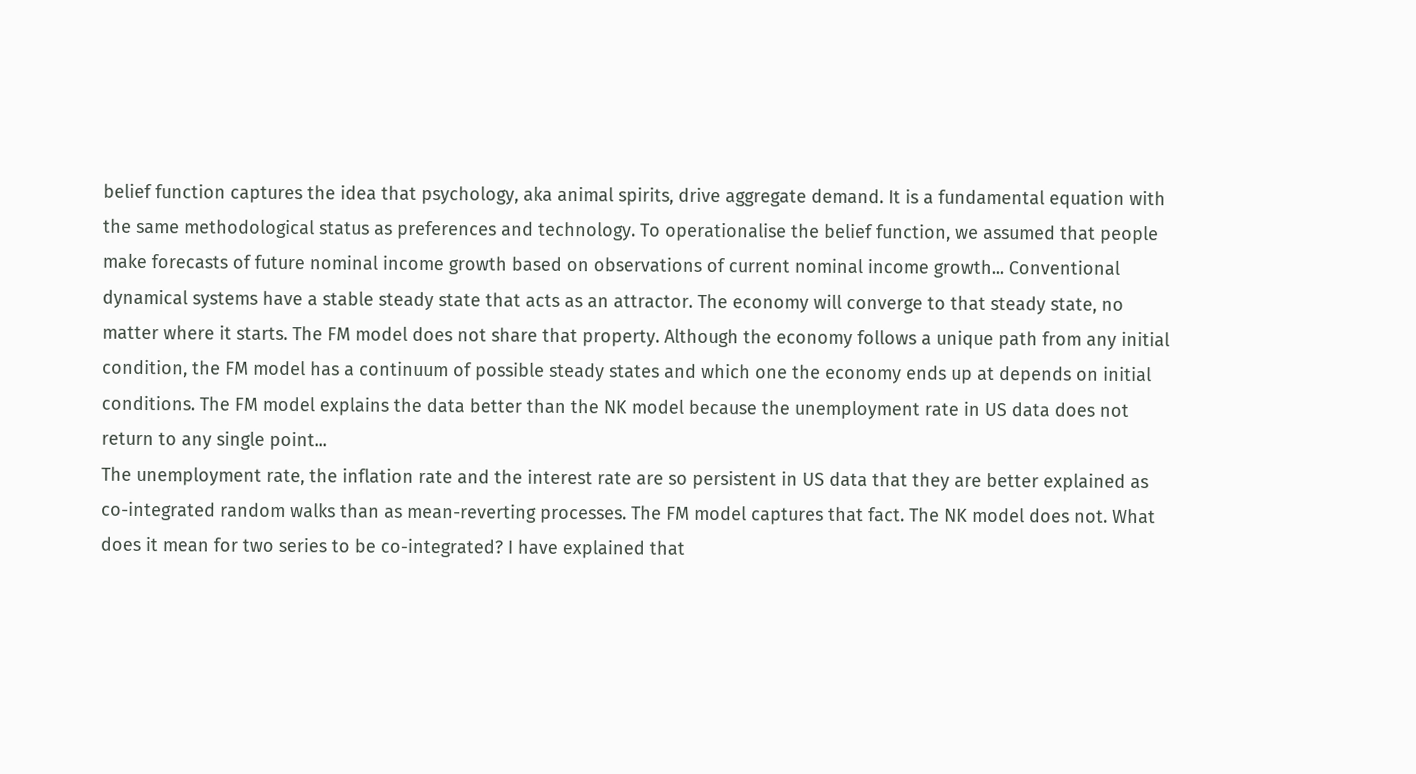belief function captures the idea that psychology, aka animal spirits, drive aggregate demand. It is a fundamental equation with the same methodological status as preferences and technology. To operationalise the belief function, we assumed that people make forecasts of future nominal income growth based on observations of current nominal income growth... Conventional dynamical systems have a stable steady state that acts as an attractor. The economy will converge to that steady state, no matter where it starts. The FM model does not share that property. Although the economy follows a unique path from any initial condition, the FM model has a continuum of possible steady states and which one the economy ends up at depends on initial conditions. The FM model explains the data better than the NK model because the unemployment rate in US data does not return to any single point...
The unemployment rate, the inflation rate and the interest rate are so persistent in US data that they are better explained as co-integrated random walks than as mean-reverting processes. The FM model captures that fact. The NK model does not. What does it mean for two series to be co-integrated? I have explained that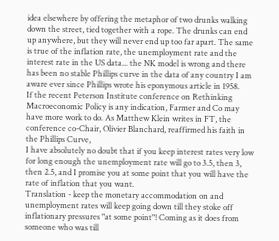idea elsewhere by offering the metaphor of two drunks walking down the street, tied together with a rope. The drunks can end up anywhere, but they will never end up too far apart. The same is true of the inflation rate, the unemployment rate and the interest rate in the US data... the NK model is wrong and there has been no stable Phillips curve in the data of any country I am aware ever since Phillips wrote his eponymous article in 1958.
If the recent Peterson Institute conference on Rethinking Macroeconomic Policy is any indication, Farmer and Co may have more work to do. As Matthew Klein writes in FT, the conference co-Chair, Olivier Blanchard, reaffirmed his faith in the Phillips Curve,
I have absolutely no doubt that if you keep interest rates very low for long enough the unemployment rate will go to 3.5, then 3, then 2.5, and I promise you at some point that you will have the rate of inflation that you want.
Translation - keep the monetary accommodation on and unemployment rates will keep going down till they stoke off inflationary pressures "at some point"! Coming as it does from someone who was till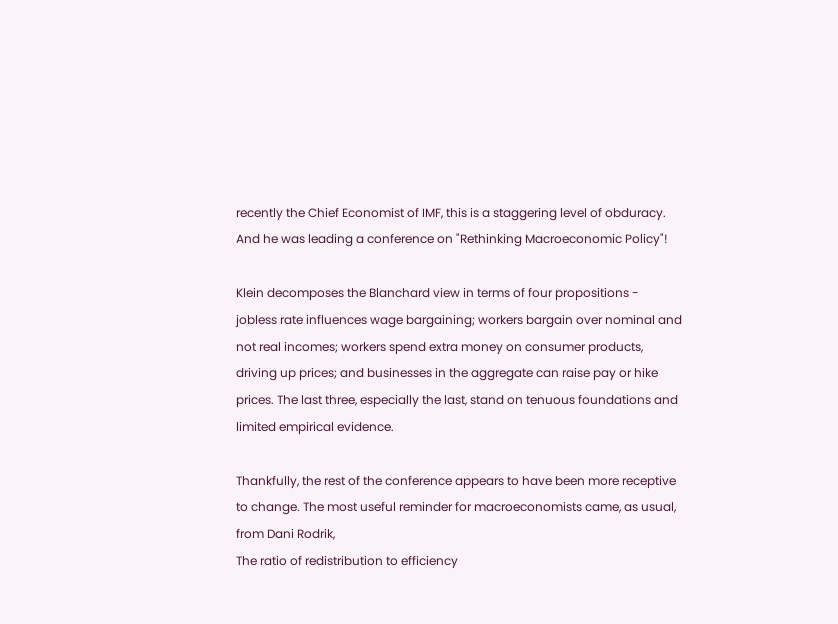recently the Chief Economist of IMF, this is a staggering level of obduracy. And he was leading a conference on "Rethinking Macroeconomic Policy"!

Klein decomposes the Blanchard view in terms of four propositions - jobless rate influences wage bargaining; workers bargain over nominal and not real incomes; workers spend extra money on consumer products, driving up prices; and businesses in the aggregate can raise pay or hike prices. The last three, especially the last, stand on tenuous foundations and limited empirical evidence.

Thankfully, the rest of the conference appears to have been more receptive to change. The most useful reminder for macroeconomists came, as usual, from Dani Rodrik,
The ratio of redistribution to efficiency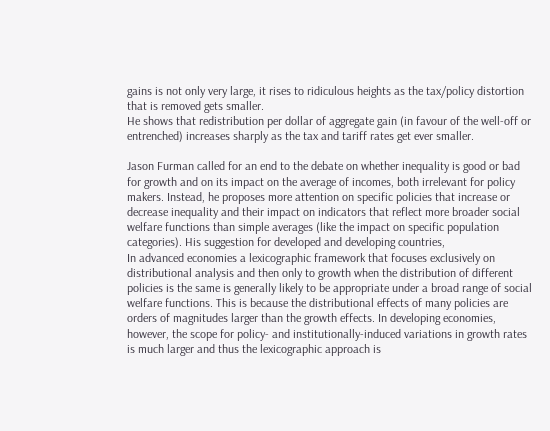gains is not only very large, it rises to ridiculous heights as the tax/policy distortion that is removed gets smaller.
He shows that redistribution per dollar of aggregate gain (in favour of the well-off or entrenched) increases sharply as the tax and tariff rates get ever smaller.

Jason Furman called for an end to the debate on whether inequality is good or bad for growth and on its impact on the average of incomes, both irrelevant for policy makers. Instead, he proposes more attention on specific policies that increase or decrease inequality and their impact on indicators that reflect more broader social welfare functions than simple averages (like the impact on specific population categories). His suggestion for developed and developing countries,
In advanced economies a lexicographic framework that focuses exclusively on distributional analysis and then only to growth when the distribution of different policies is the same is generally likely to be appropriate under a broad range of social welfare functions. This is because the distributional effects of many policies are orders of magnitudes larger than the growth effects. In developing economies, however, the scope for policy- and institutionally-induced variations in growth rates is much larger and thus the lexicographic approach is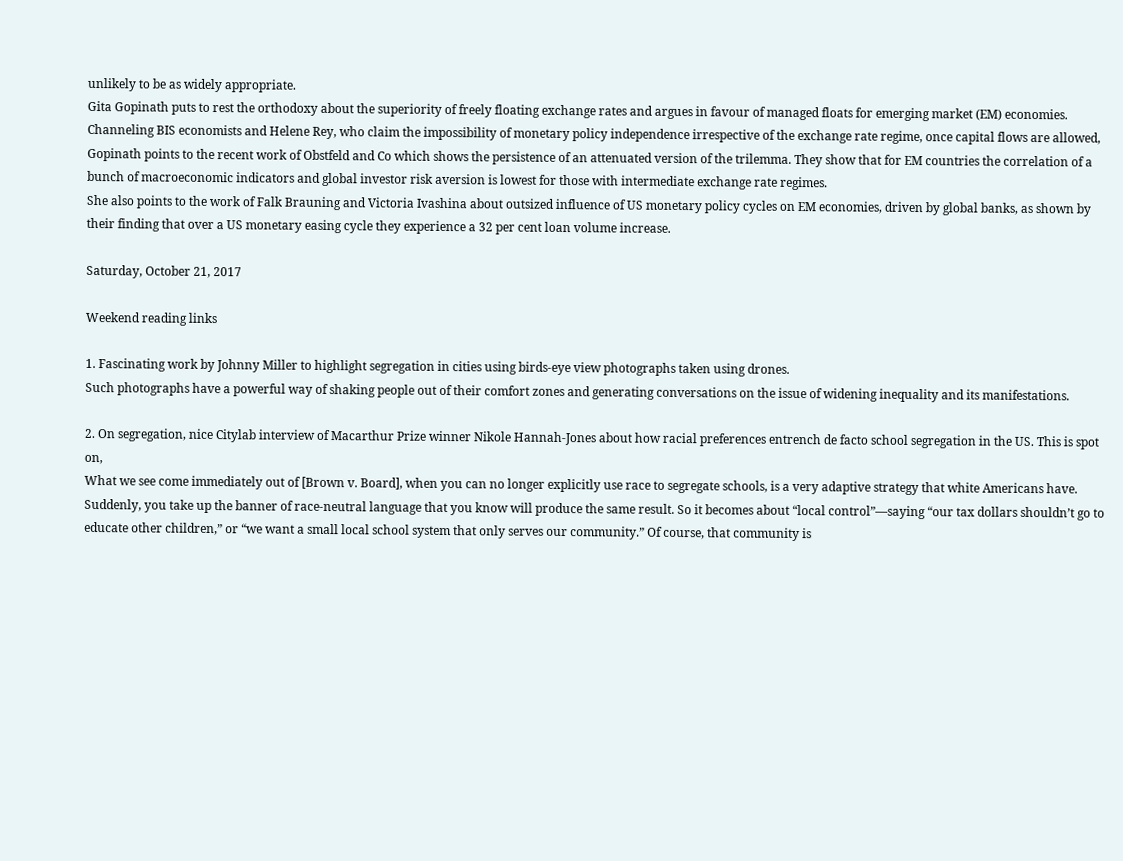unlikely to be as widely appropriate.
Gita Gopinath puts to rest the orthodoxy about the superiority of freely floating exchange rates and argues in favour of managed floats for emerging market (EM) economies. Channeling BIS economists and Helene Rey, who claim the impossibility of monetary policy independence irrespective of the exchange rate regime, once capital flows are allowed, Gopinath points to the recent work of Obstfeld and Co which shows the persistence of an attenuated version of the trilemma. They show that for EM countries the correlation of a bunch of macroeconomic indicators and global investor risk aversion is lowest for those with intermediate exchange rate regimes.
She also points to the work of Falk Brauning and Victoria Ivashina about outsized influence of US monetary policy cycles on EM economies, driven by global banks, as shown by their finding that over a US monetary easing cycle they experience a 32 per cent loan volume increase.

Saturday, October 21, 2017

Weekend reading links

1. Fascinating work by Johnny Miller to highlight segregation in cities using birds-eye view photographs taken using drones.
Such photographs have a powerful way of shaking people out of their comfort zones and generating conversations on the issue of widening inequality and its manifestations.

2. On segregation, nice Citylab interview of Macarthur Prize winner Nikole Hannah-Jones about how racial preferences entrench de facto school segregation in the US. This is spot on,
What we see come immediately out of [Brown v. Board], when you can no longer explicitly use race to segregate schools, is a very adaptive strategy that white Americans have. Suddenly, you take up the banner of race-neutral language that you know will produce the same result. So it becomes about “local control”—saying “our tax dollars shouldn’t go to educate other children,” or “we want a small local school system that only serves our community.” Of course, that community is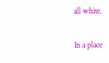all white.

In a place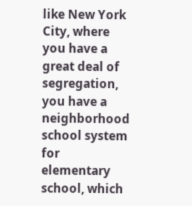like New York City, where you have a great deal of segregation, you have a neighborhood school system for elementary school, which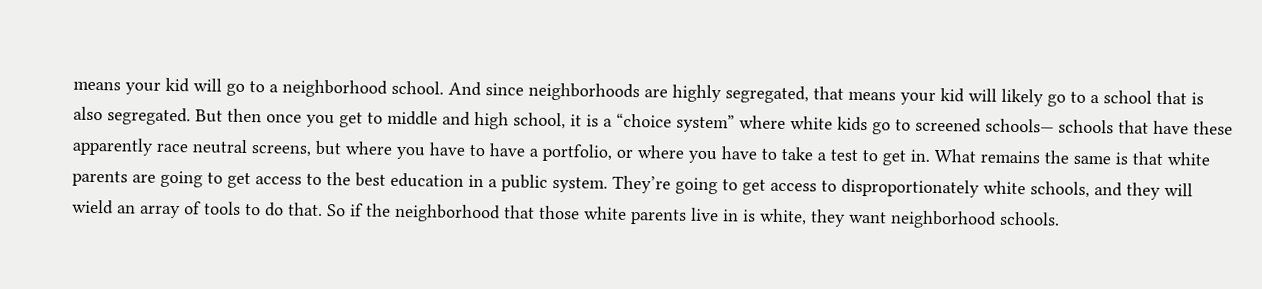means your kid will go to a neighborhood school. And since neighborhoods are highly segregated, that means your kid will likely go to a school that is also segregated. But then once you get to middle and high school, it is a “choice system” where white kids go to screened schools— schools that have these apparently race neutral screens, but where you have to have a portfolio, or where you have to take a test to get in. What remains the same is that white parents are going to get access to the best education in a public system. They’re going to get access to disproportionately white schools, and they will wield an array of tools to do that. So if the neighborhood that those white parents live in is white, they want neighborhood schools.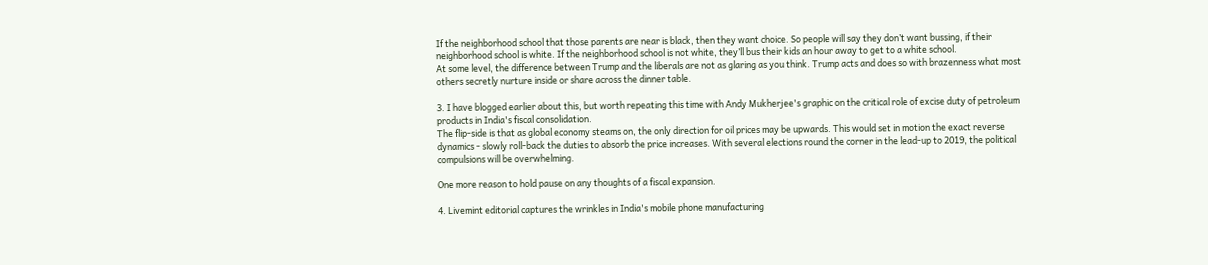If the neighborhood school that those parents are near is black, then they want choice. So people will say they don’t want bussing, if their neighborhood school is white. If the neighborhood school is not white, they’ll bus their kids an hour away to get to a white school.
At some level, the difference between Trump and the liberals are not as glaring as you think. Trump acts and does so with brazenness what most others secretly nurture inside or share across the dinner table.

3. I have blogged earlier about this, but worth repeating this time with Andy Mukherjee's graphic on the critical role of excise duty of petroleum products in India's fiscal consolidation.
The flip-side is that as global economy steams on, the only direction for oil prices may be upwards. This would set in motion the exact reverse dynamics - slowly roll-back the duties to absorb the price increases. With several elections round the corner in the lead-up to 2019, the political compulsions will be overwhelming.

One more reason to hold pause on any thoughts of a fiscal expansion.

4. Livemint editorial captures the wrinkles in India's mobile phone manufacturing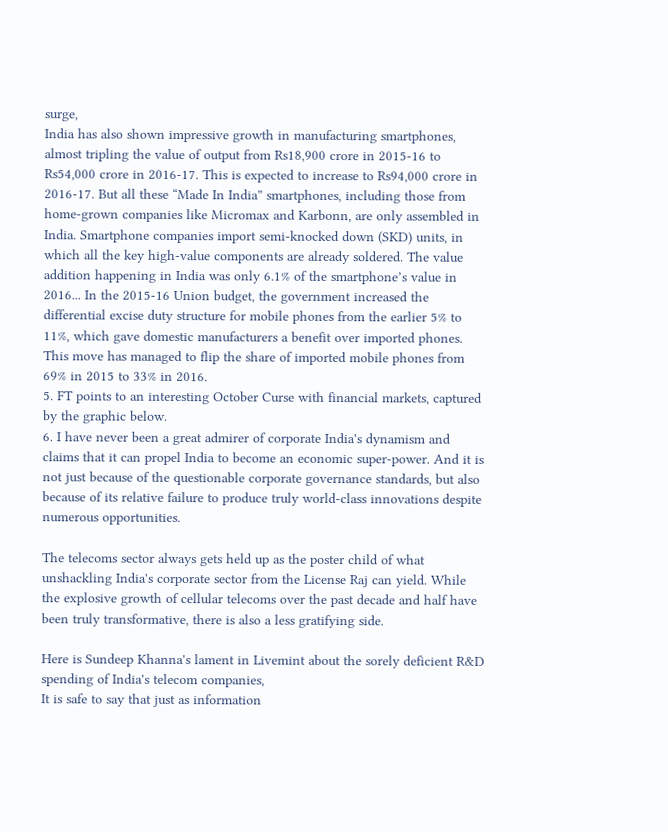surge,
India has also shown impressive growth in manufacturing smartphones, almost tripling the value of output from Rs18,900 crore in 2015-16 to Rs54,000 crore in 2016-17. This is expected to increase to Rs94,000 crore in 2016-17. But all these “Made In India” smartphones, including those from home-grown companies like Micromax and Karbonn, are only assembled in India. Smartphone companies import semi-knocked down (SKD) units, in which all the key high-value components are already soldered. The value addition happening in India was only 6.1% of the smartphone’s value in 2016... In the 2015-16 Union budget, the government increased the differential excise duty structure for mobile phones from the earlier 5% to 11%, which gave domestic manufacturers a benefit over imported phones. This move has managed to flip the share of imported mobile phones from 69% in 2015 to 33% in 2016.
5. FT points to an interesting October Curse with financial markets, captured by the graphic below.
6. I have never been a great admirer of corporate India's dynamism and claims that it can propel India to become an economic super-power. And it is not just because of the questionable corporate governance standards, but also because of its relative failure to produce truly world-class innovations despite numerous opportunities.

The telecoms sector always gets held up as the poster child of what unshackling India's corporate sector from the License Raj can yield. While the explosive growth of cellular telecoms over the past decade and half have been truly transformative, there is also a less gratifying side.

Here is Sundeep Khanna's lament in Livemint about the sorely deficient R&D spending of India's telecom companies,
It is safe to say that just as information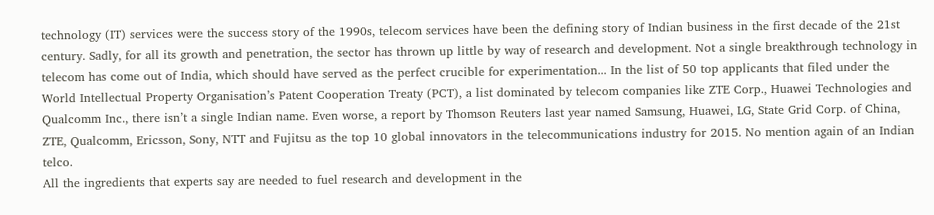technology (IT) services were the success story of the 1990s, telecom services have been the defining story of Indian business in the first decade of the 21st century. Sadly, for all its growth and penetration, the sector has thrown up little by way of research and development. Not a single breakthrough technology in telecom has come out of India, which should have served as the perfect crucible for experimentation... In the list of 50 top applicants that filed under the World Intellectual Property Organisation’s Patent Cooperation Treaty (PCT), a list dominated by telecom companies like ZTE Corp., Huawei Technologies and Qualcomm Inc., there isn’t a single Indian name. Even worse, a report by Thomson Reuters last year named Samsung, Huawei, LG, State Grid Corp. of China, ZTE, Qualcomm, Ericsson, Sony, NTT and Fujitsu as the top 10 global innovators in the telecommunications industry for 2015. No mention again of an Indian telco.
All the ingredients that experts say are needed to fuel research and development in the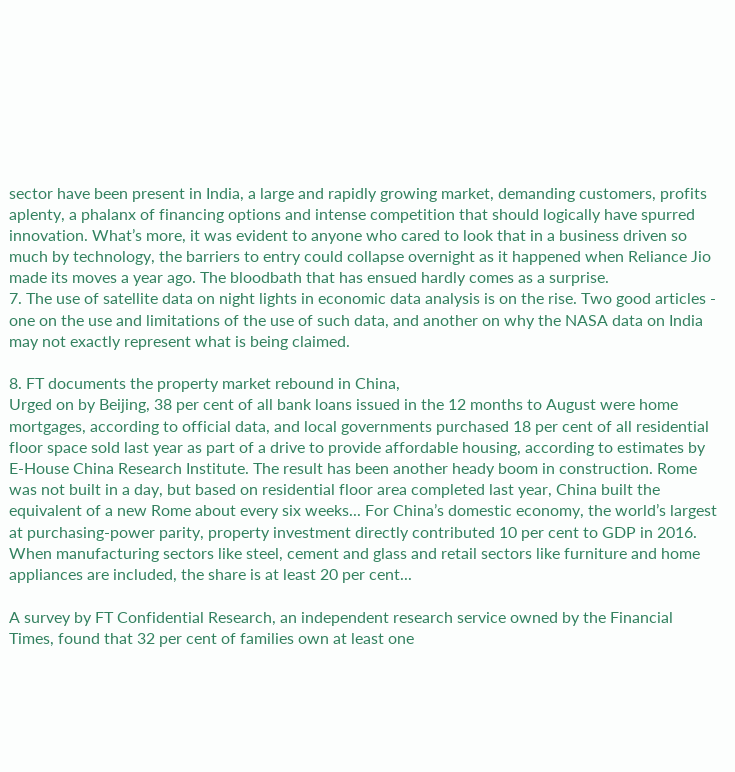sector have been present in India, a large and rapidly growing market, demanding customers, profits aplenty, a phalanx of financing options and intense competition that should logically have spurred innovation. What’s more, it was evident to anyone who cared to look that in a business driven so much by technology, the barriers to entry could collapse overnight as it happened when Reliance Jio made its moves a year ago. The bloodbath that has ensued hardly comes as a surprise.
7. The use of satellite data on night lights in economic data analysis is on the rise. Two good articles - one on the use and limitations of the use of such data, and another on why the NASA data on India may not exactly represent what is being claimed.

8. FT documents the property market rebound in China,
Urged on by Beijing, 38 per cent of all bank loans issued in the 12 months to August were home mortgages, according to official data, and local governments purchased 18 per cent of all residential floor space sold last year as part of a drive to provide affordable housing, according to estimates by E-House China Research Institute. The result has been another heady boom in construction. Rome was not built in a day, but based on residential floor area completed last year, China built the equivalent of a new Rome about every six weeks... For China’s domestic economy, the world’s largest at purchasing-power parity, property investment directly contributed 10 per cent to GDP in 2016. When manufacturing sectors like steel, cement and glass and retail sectors like furniture and home appliances are included, the share is at least 20 per cent...

A survey by FT Confidential Research, an independent research service owned by the Financial Times, found that 32 per cent of families own at least one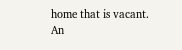home that is vacant. An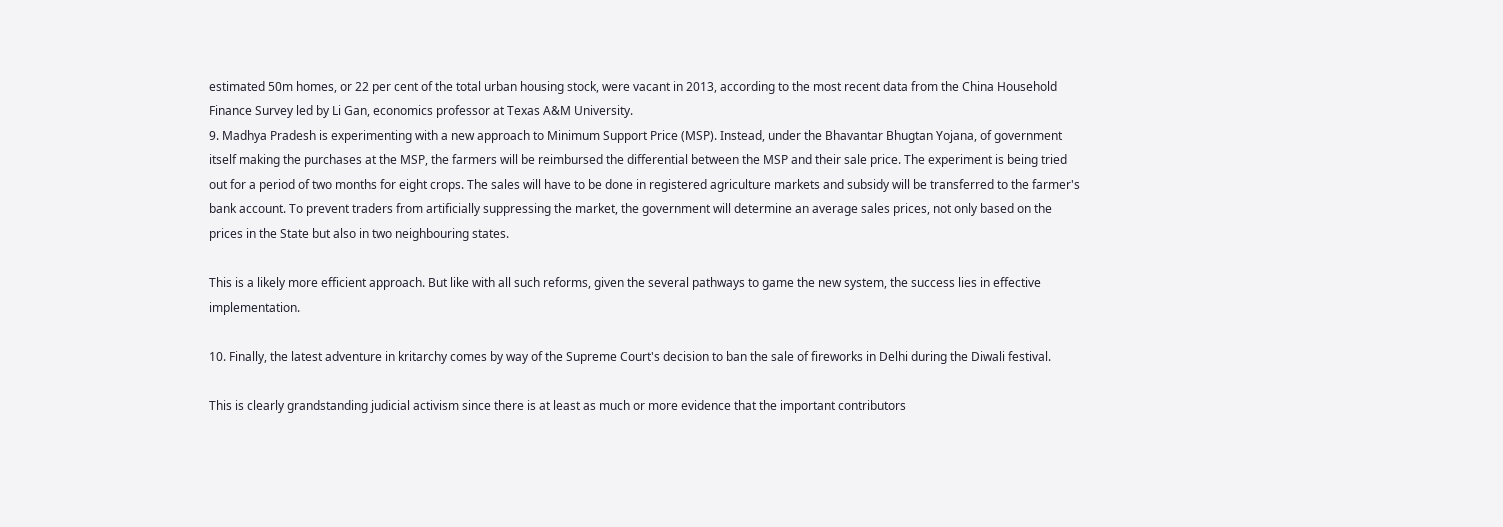estimated 50m homes, or 22 per cent of the total urban housing stock, were vacant in 2013, according to the most recent data from the China Household Finance Survey led by Li Gan, economics professor at Texas A&M University.
9. Madhya Pradesh is experimenting with a new approach to Minimum Support Price (MSP). Instead, under the Bhavantar Bhugtan Yojana, of government itself making the purchases at the MSP, the farmers will be reimbursed the differential between the MSP and their sale price. The experiment is being tried out for a period of two months for eight crops. The sales will have to be done in registered agriculture markets and subsidy will be transferred to the farmer's bank account. To prevent traders from artificially suppressing the market, the government will determine an average sales prices, not only based on the prices in the State but also in two neighbouring states.

This is a likely more efficient approach. But like with all such reforms, given the several pathways to game the new system, the success lies in effective implementation.

10. Finally, the latest adventure in kritarchy comes by way of the Supreme Court's decision to ban the sale of fireworks in Delhi during the Diwali festival.

This is clearly grandstanding judicial activism since there is at least as much or more evidence that the important contributors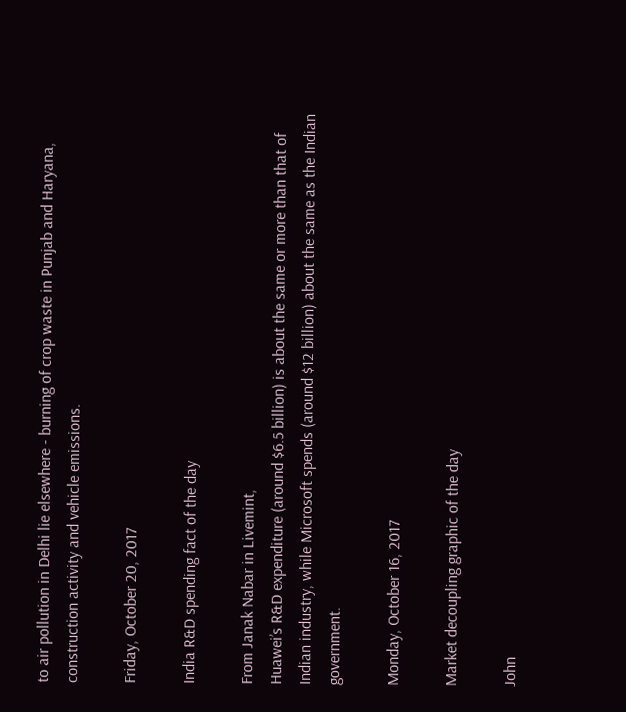to air pollution in Delhi lie elsewhere - burning of crop waste in Punjab and Haryana, construction activity and vehicle emissions.

Friday, October 20, 2017

India R&D spending fact of the day

From Janak Nabar in Livemint,
Huawei’s R&D expenditure (around $6.5 billion) is about the same or more than that of Indian industry, while Microsoft spends (around $12 billion) about the same as the Indian government.

Monday, October 16, 2017

Market decoupling graphic of the day

John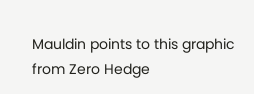Mauldin points to this graphic from Zero Hedge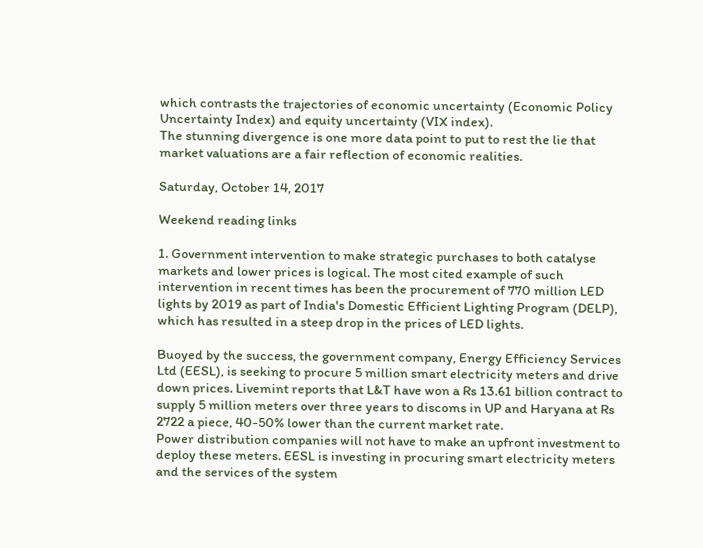which contrasts the trajectories of economic uncertainty (Economic Policy Uncertainty Index) and equity uncertainty (VIX index).
The stunning divergence is one more data point to put to rest the lie that market valuations are a fair reflection of economic realities.

Saturday, October 14, 2017

Weekend reading links

1. Government intervention to make strategic purchases to both catalyse markets and lower prices is logical. The most cited example of such intervention in recent times has been the procurement of 770 million LED lights by 2019 as part of India's Domestic Efficient Lighting Program (DELP), which has resulted in a steep drop in the prices of LED lights.

Buoyed by the success, the government company, Energy Efficiency Services Ltd (EESL), is seeking to procure 5 million smart electricity meters and drive down prices. Livemint reports that L&T have won a Rs 13.61 billion contract to supply 5 million meters over three years to discoms in UP and Haryana at Rs 2722 a piece, 40-50% lower than the current market rate.
Power distribution companies will not have to make an upfront investment to deploy these meters. EESL is investing in procuring smart electricity meters and the services of the system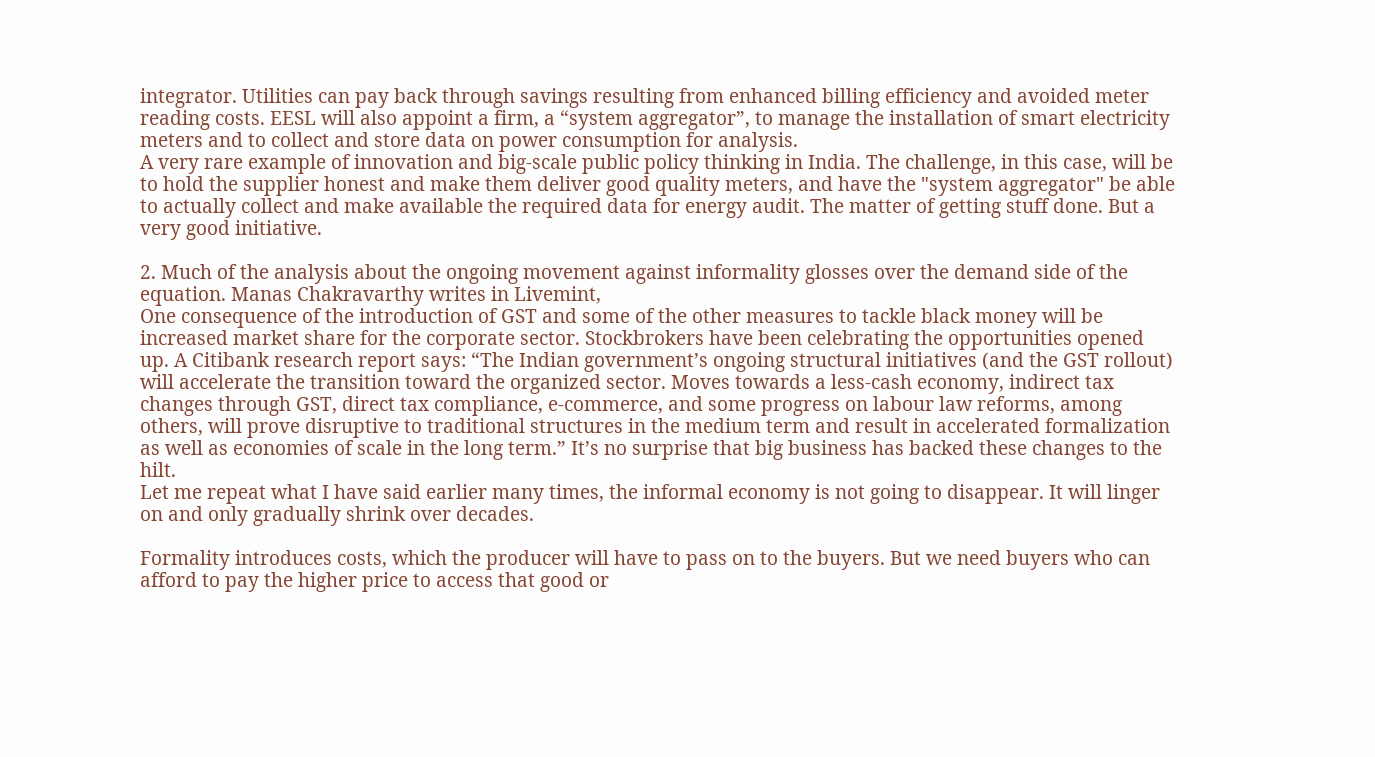integrator. Utilities can pay back through savings resulting from enhanced billing efficiency and avoided meter reading costs. EESL will also appoint a firm, a “system aggregator”, to manage the installation of smart electricity meters and to collect and store data on power consumption for analysis.
A very rare example of innovation and big-scale public policy thinking in India. The challenge, in this case, will be to hold the supplier honest and make them deliver good quality meters, and have the "system aggregator" be able to actually collect and make available the required data for energy audit. The matter of getting stuff done. But a very good initiative.

2. Much of the analysis about the ongoing movement against informality glosses over the demand side of the equation. Manas Chakravarthy writes in Livemint,
One consequence of the introduction of GST and some of the other measures to tackle black money will be increased market share for the corporate sector. Stockbrokers have been celebrating the opportunities opened up. A Citibank research report says: “The Indian government’s ongoing structural initiatives (and the GST rollout) will accelerate the transition toward the organized sector. Moves towards a less-cash economy, indirect tax changes through GST, direct tax compliance, e-commerce, and some progress on labour law reforms, among others, will prove disruptive to traditional structures in the medium term and result in accelerated formalization as well as economies of scale in the long term.” It’s no surprise that big business has backed these changes to the hilt.
Let me repeat what I have said earlier many times, the informal economy is not going to disappear. It will linger on and only gradually shrink over decades.

Formality introduces costs, which the producer will have to pass on to the buyers. But we need buyers who can afford to pay the higher price to access that good or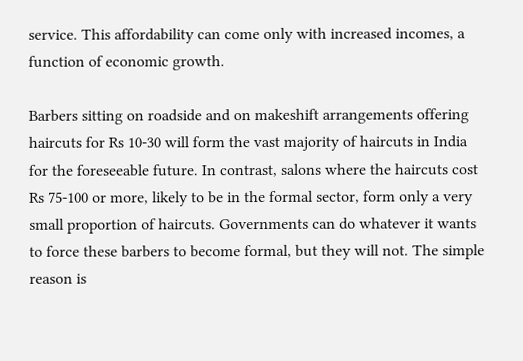service. This affordability can come only with increased incomes, a function of economic growth.

Barbers sitting on roadside and on makeshift arrangements offering haircuts for Rs 10-30 will form the vast majority of haircuts in India for the foreseeable future. In contrast, salons where the haircuts cost Rs 75-100 or more, likely to be in the formal sector, form only a very small proportion of haircuts. Governments can do whatever it wants to force these barbers to become formal, but they will not. The simple reason is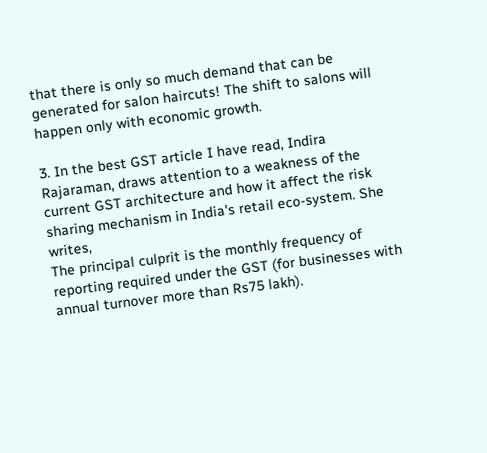that there is only so much demand that can be generated for salon haircuts! The shift to salons will happen only with economic growth.

3. In the best GST article I have read, Indira Rajaraman, draws attention to a weakness of the current GST architecture and how it affect the risk sharing mechanism in India's retail eco-system. She writes,
The principal culprit is the monthly frequency of reporting required under the GST (for businesses with annual turnover more than Rs75 lakh).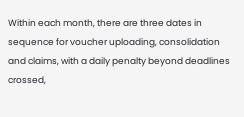Within each month, there are three dates in sequence for voucher uploading, consolidation and claims, with a daily penalty beyond deadlines crossed,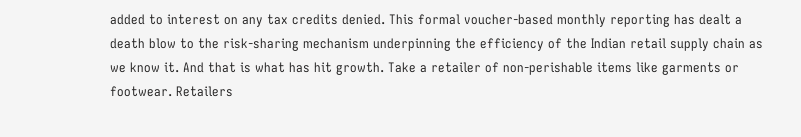added to interest on any tax credits denied. This formal voucher-based monthly reporting has dealt a death blow to the risk-sharing mechanism underpinning the efficiency of the Indian retail supply chain as we know it. And that is what has hit growth. Take a retailer of non-perishable items like garments or footwear. Retailers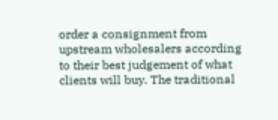order a consignment from upstream wholesalers according to their best judgement of what clients will buy. The traditional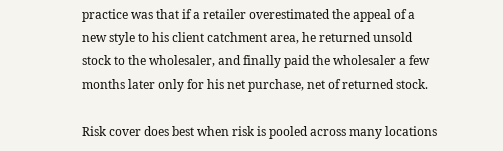practice was that if a retailer overestimated the appeal of a new style to his client catchment area, he returned unsold stock to the wholesaler, and finally paid the wholesaler a few months later only for his net purchase, net of returned stock.

Risk cover does best when risk is pooled across many locations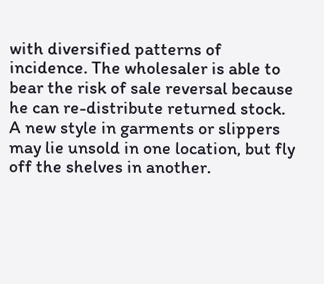with diversified patterns of incidence. The wholesaler is able to bear the risk of sale reversal because he can re-distribute returned stock. A new style in garments or slippers may lie unsold in one location, but fly off the shelves in another.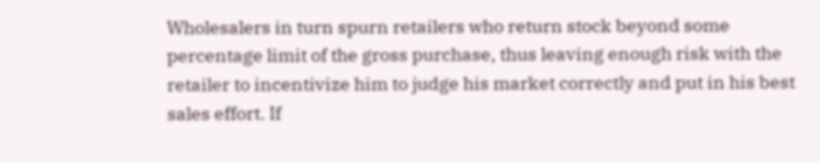Wholesalers in turn spurn retailers who return stock beyond some percentage limit of the gross purchase, thus leaving enough risk with the retailer to incentivize him to judge his market correctly and put in his best sales effort. If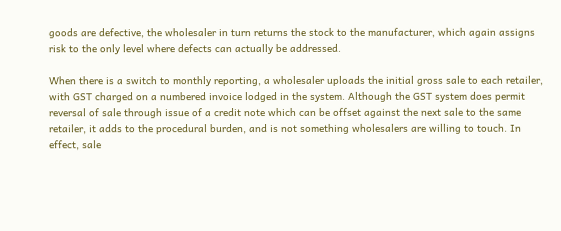goods are defective, the wholesaler in turn returns the stock to the manufacturer, which again assigns risk to the only level where defects can actually be addressed.

When there is a switch to monthly reporting, a wholesaler uploads the initial gross sale to each retailer, with GST charged on a numbered invoice lodged in the system. Although the GST system does permit reversal of sale through issue of a credit note which can be offset against the next sale to the same retailer, it adds to the procedural burden, and is not something wholesalers are willing to touch. In effect, sale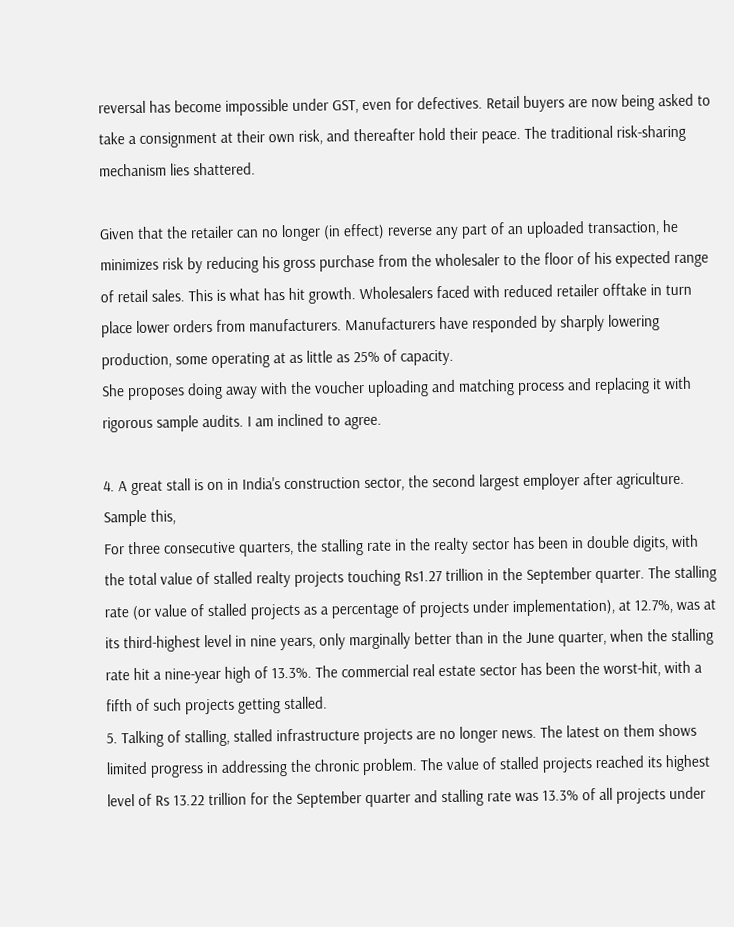reversal has become impossible under GST, even for defectives. Retail buyers are now being asked to take a consignment at their own risk, and thereafter hold their peace. The traditional risk-sharing mechanism lies shattered.

Given that the retailer can no longer (in effect) reverse any part of an uploaded transaction, he minimizes risk by reducing his gross purchase from the wholesaler to the floor of his expected range of retail sales. This is what has hit growth. Wholesalers faced with reduced retailer offtake in turn place lower orders from manufacturers. Manufacturers have responded by sharply lowering production, some operating at as little as 25% of capacity.
She proposes doing away with the voucher uploading and matching process and replacing it with rigorous sample audits. I am inclined to agree.

4. A great stall is on in India's construction sector, the second largest employer after agriculture. Sample this,
For three consecutive quarters, the stalling rate in the realty sector has been in double digits, with the total value of stalled realty projects touching Rs1.27 trillion in the September quarter. The stalling rate (or value of stalled projects as a percentage of projects under implementation), at 12.7%, was at its third-highest level in nine years, only marginally better than in the June quarter, when the stalling rate hit a nine-year high of 13.3%. The commercial real estate sector has been the worst-hit, with a fifth of such projects getting stalled.
5. Talking of stalling, stalled infrastructure projects are no longer news. The latest on them shows limited progress in addressing the chronic problem. The value of stalled projects reached its highest level of Rs 13.22 trillion for the September quarter and stalling rate was 13.3% of all projects under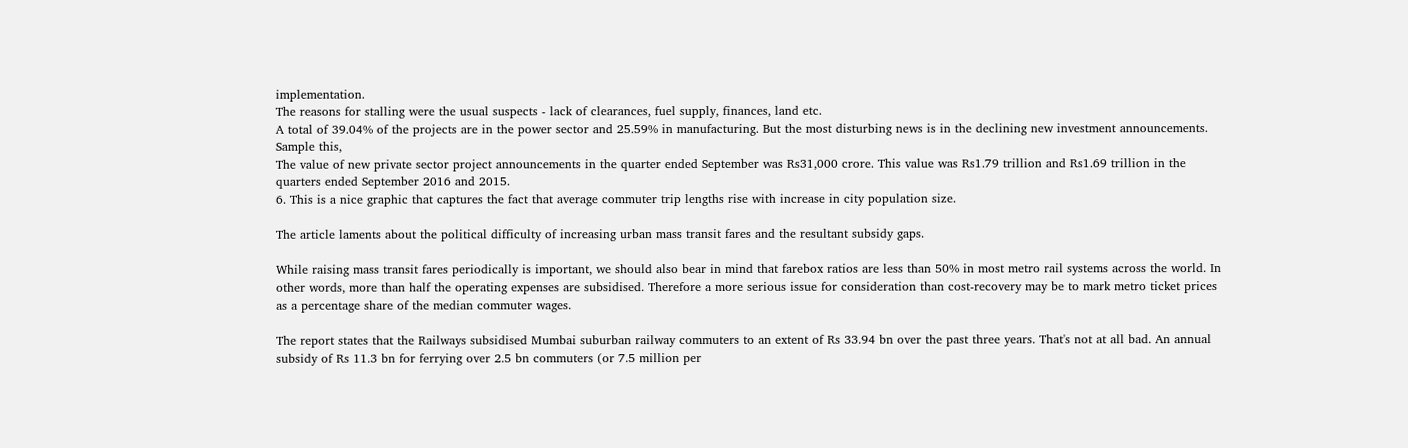implementation.
The reasons for stalling were the usual suspects - lack of clearances, fuel supply, finances, land etc.
A total of 39.04% of the projects are in the power sector and 25.59% in manufacturing. But the most disturbing news is in the declining new investment announcements. Sample this,
The value of new private sector project announcements in the quarter ended September was Rs31,000 crore. This value was Rs1.79 trillion and Rs1.69 trillion in the quarters ended September 2016 and 2015.
6. This is a nice graphic that captures the fact that average commuter trip lengths rise with increase in city population size.

The article laments about the political difficulty of increasing urban mass transit fares and the resultant subsidy gaps.

While raising mass transit fares periodically is important, we should also bear in mind that farebox ratios are less than 50% in most metro rail systems across the world. In other words, more than half the operating expenses are subsidised. Therefore a more serious issue for consideration than cost-recovery may be to mark metro ticket prices as a percentage share of the median commuter wages.

The report states that the Railways subsidised Mumbai suburban railway commuters to an extent of Rs 33.94 bn over the past three years. That's not at all bad. An annual subsidy of Rs 11.3 bn for ferrying over 2.5 bn commuters (or 7.5 million per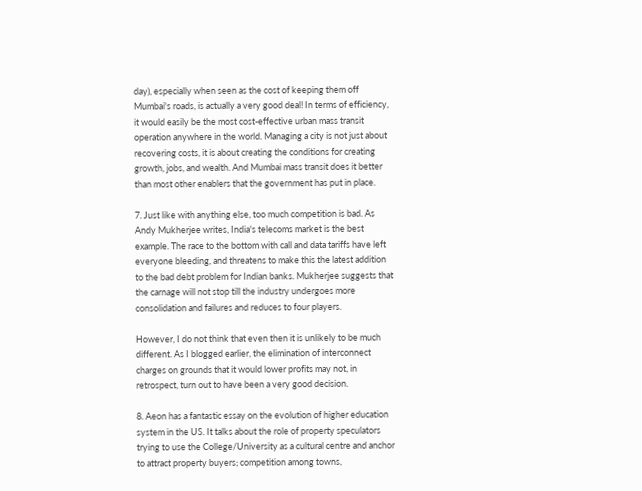day), especially when seen as the cost of keeping them off Mumbai's roads, is actually a very good deal! In terms of efficiency, it would easily be the most cost-effective urban mass transit operation anywhere in the world. Managing a city is not just about recovering costs, it is about creating the conditions for creating growth, jobs, and wealth. And Mumbai mass transit does it better than most other enablers that the government has put in place.

7. Just like with anything else, too much competition is bad. As Andy Mukherjee writes, India's telecoms market is the best example. The race to the bottom with call and data tariffs have left everyone bleeding, and threatens to make this the latest addition to the bad debt problem for Indian banks. Mukherjee suggests that the carnage will not stop till the industry undergoes more consolidation and failures and reduces to four players.

However, I do not think that even then it is unlikely to be much different. As I blogged earlier, the elimination of interconnect charges on grounds that it would lower profits may not, in retrospect, turn out to have been a very good decision.

8. Aeon has a fantastic essay on the evolution of higher education system in the US. It talks about the role of property speculators trying to use the College/University as a cultural centre and anchor to attract property buyers; competition among towns,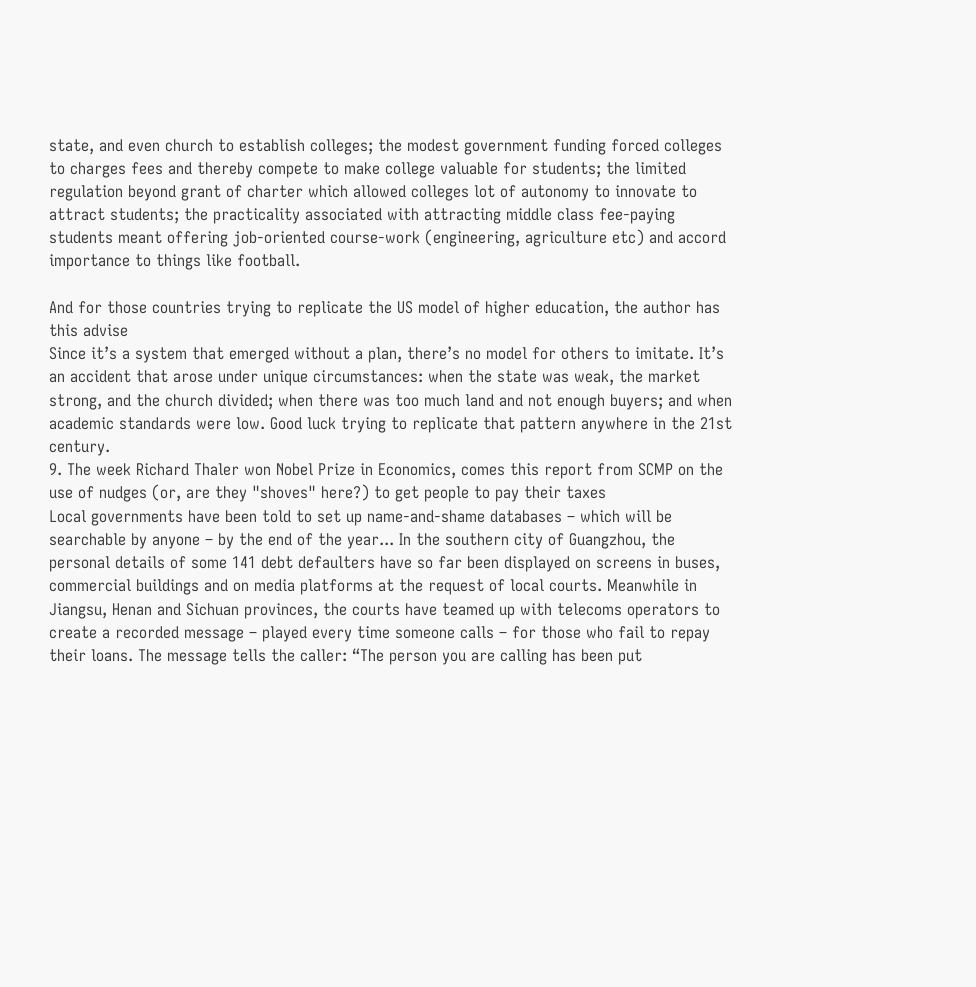state, and even church to establish colleges; the modest government funding forced colleges to charges fees and thereby compete to make college valuable for students; the limited regulation beyond grant of charter which allowed colleges lot of autonomy to innovate to attract students; the practicality associated with attracting middle class fee-paying students meant offering job-oriented course-work (engineering, agriculture etc) and accord importance to things like football.

And for those countries trying to replicate the US model of higher education, the author has this advise
Since it’s a system that emerged without a plan, there’s no model for others to imitate. It’s an accident that arose under unique circumstances: when the state was weak, the market strong, and the church divided; when there was too much land and not enough buyers; and when academic standards were low. Good luck trying to replicate that pattern anywhere in the 21st century.
9. The week Richard Thaler won Nobel Prize in Economics, comes this report from SCMP on the use of nudges (or, are they "shoves" here?) to get people to pay their taxes
Local governments have been told to set up name-and-shame databases – which will be searchable by anyone – by the end of the year... In the southern city of Guangzhou, the personal details of some 141 debt defaulters have so far been displayed on screens in buses, commercial buildings and on media platforms at the request of local courts. Meanwhile in Jiangsu, Henan and Sichuan provinces, the courts have teamed up with telecoms operators to create a recorded message – played every time someone calls – for those who fail to repay their loans. The message tells the caller: “The person you are calling has been put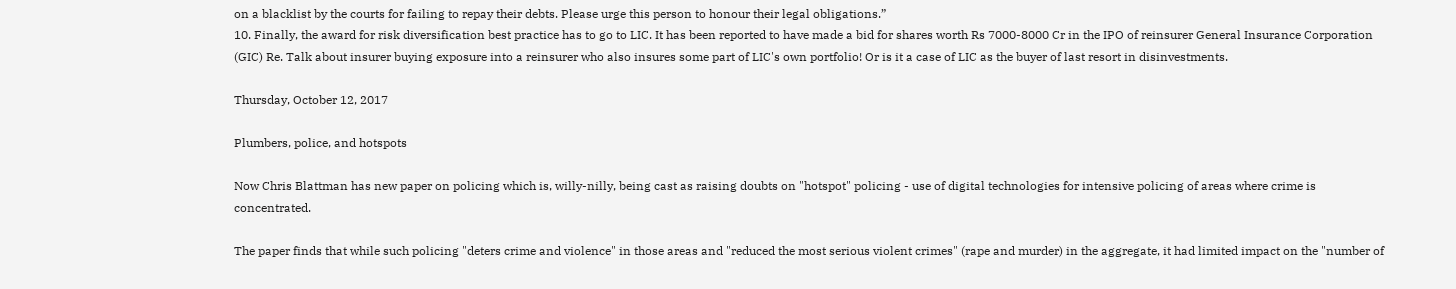on a blacklist by the courts for failing to repay their debts. Please urge this person to honour their legal obligations.”
10. Finally, the award for risk diversification best practice has to go to LIC. It has been reported to have made a bid for shares worth Rs 7000-8000 Cr in the IPO of reinsurer General Insurance Corporation (GIC) Re. Talk about insurer buying exposure into a reinsurer who also insures some part of LIC's own portfolio! Or is it a case of LIC as the buyer of last resort in disinvestments.

Thursday, October 12, 2017

Plumbers, police, and hotspots

Now Chris Blattman has new paper on policing which is, willy-nilly, being cast as raising doubts on "hotspot" policing - use of digital technologies for intensive policing of areas where crime is concentrated.

The paper finds that while such policing "deters crime and violence" in those areas and "reduced the most serious violent crimes" (rape and murder) in the aggregate, it had limited impact on the "number of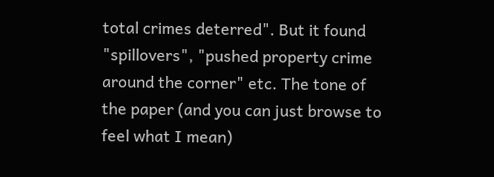total crimes deterred". But it found "spillovers", "pushed property crime around the corner" etc. The tone of the paper (and you can just browse to feel what I mean)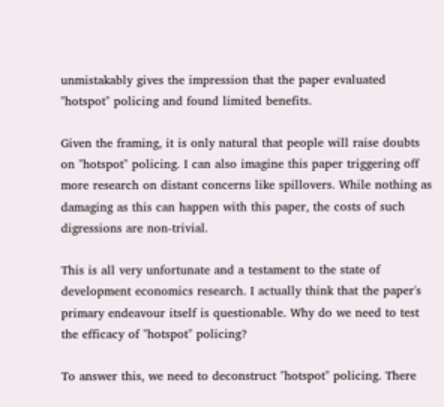unmistakably gives the impression that the paper evaluated "hotspot" policing and found limited benefits.

Given the framing, it is only natural that people will raise doubts on "hotspot" policing. I can also imagine this paper triggering off more research on distant concerns like spillovers. While nothing as damaging as this can happen with this paper, the costs of such digressions are non-trivial.

This is all very unfortunate and a testament to the state of development economics research. I actually think that the paper's primary endeavour itself is questionable. Why do we need to test the efficacy of "hotspot" policing?

To answer this, we need to deconstruct "hotspot" policing. There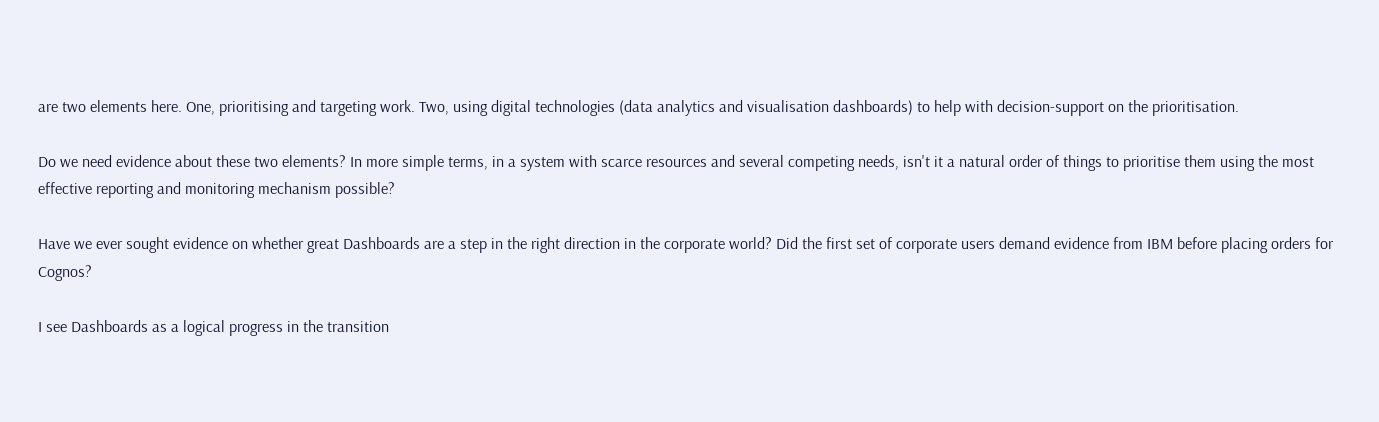are two elements here. One, prioritising and targeting work. Two, using digital technologies (data analytics and visualisation dashboards) to help with decision-support on the prioritisation.

Do we need evidence about these two elements? In more simple terms, in a system with scarce resources and several competing needs, isn't it a natural order of things to prioritise them using the most effective reporting and monitoring mechanism possible?

Have we ever sought evidence on whether great Dashboards are a step in the right direction in the corporate world? Did the first set of corporate users demand evidence from IBM before placing orders for Cognos?

I see Dashboards as a logical progress in the transition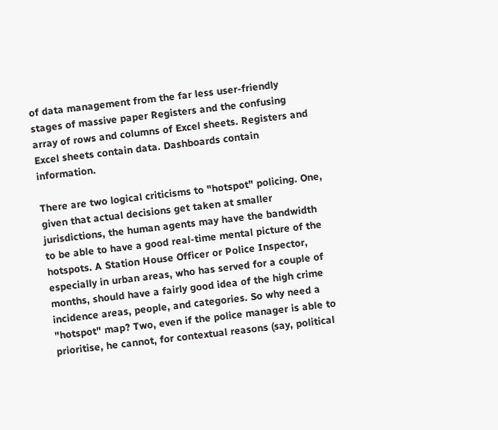of data management from the far less user-friendly stages of massive paper Registers and the confusing array of rows and columns of Excel sheets. Registers and Excel sheets contain data. Dashboards contain information.

There are two logical criticisms to "hotspot" policing. One, given that actual decisions get taken at smaller jurisdictions, the human agents may have the bandwidth to be able to have a good real-time mental picture of the hotspots. A Station House Officer or Police Inspector, especially in urban areas, who has served for a couple of months, should have a fairly good idea of the high crime incidence areas, people, and categories. So why need a "hotspot" map? Two, even if the police manager is able to prioritise, he cannot, for contextual reasons (say, political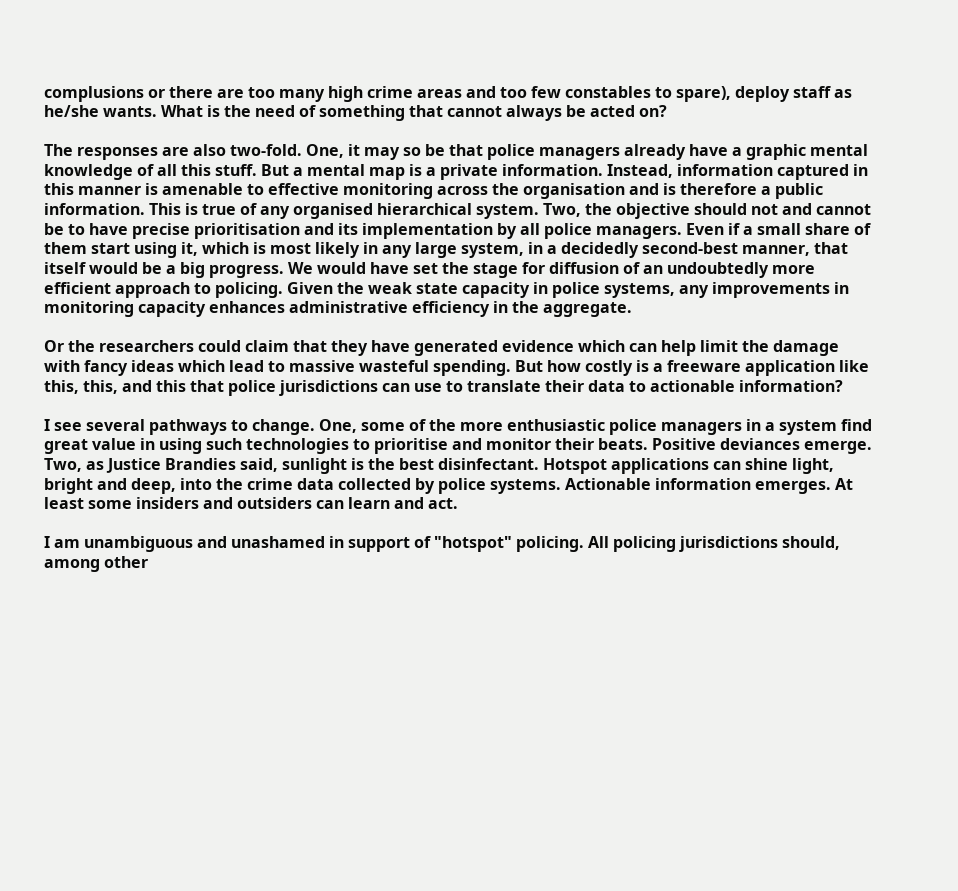complusions or there are too many high crime areas and too few constables to spare), deploy staff as he/she wants. What is the need of something that cannot always be acted on?

The responses are also two-fold. One, it may so be that police managers already have a graphic mental knowledge of all this stuff. But a mental map is a private information. Instead, information captured in this manner is amenable to effective monitoring across the organisation and is therefore a public information. This is true of any organised hierarchical system. Two, the objective should not and cannot be to have precise prioritisation and its implementation by all police managers. Even if a small share of them start using it, which is most likely in any large system, in a decidedly second-best manner, that itself would be a big progress. We would have set the stage for diffusion of an undoubtedly more efficient approach to policing. Given the weak state capacity in police systems, any improvements in monitoring capacity enhances administrative efficiency in the aggregate.

Or the researchers could claim that they have generated evidence which can help limit the damage with fancy ideas which lead to massive wasteful spending. But how costly is a freeware application like this, this, and this that police jurisdictions can use to translate their data to actionable information?

I see several pathways to change. One, some of the more enthusiastic police managers in a system find great value in using such technologies to prioritise and monitor their beats. Positive deviances emerge. Two, as Justice Brandies said, sunlight is the best disinfectant. Hotspot applications can shine light, bright and deep, into the crime data collected by police systems. Actionable information emerges. At least some insiders and outsiders can learn and act.

I am unambiguous and unashamed in support of "hotspot" policing. All policing jurisdictions should, among other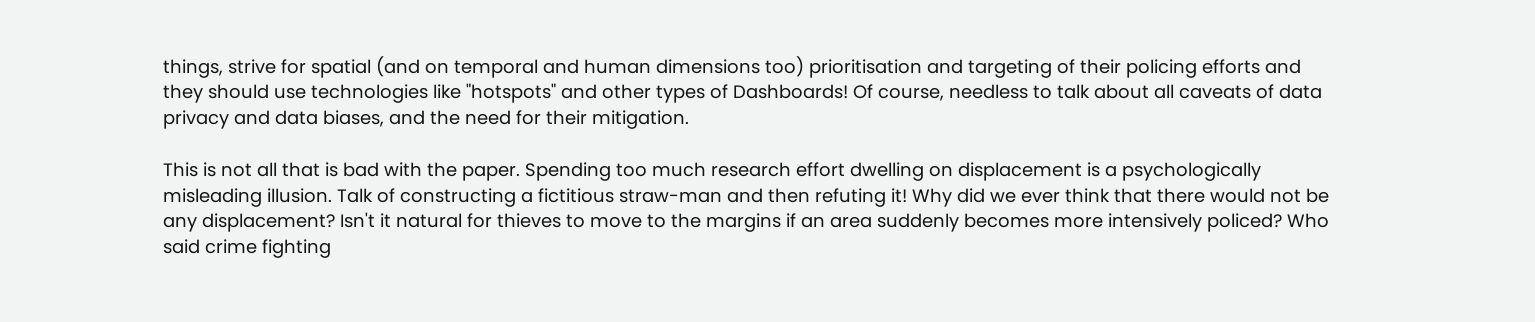things, strive for spatial (and on temporal and human dimensions too) prioritisation and targeting of their policing efforts and they should use technologies like "hotspots" and other types of Dashboards! Of course, needless to talk about all caveats of data privacy and data biases, and the need for their mitigation.

This is not all that is bad with the paper. Spending too much research effort dwelling on displacement is a psychologically misleading illusion. Talk of constructing a fictitious straw-man and then refuting it! Why did we ever think that there would not be any displacement? Isn't it natural for thieves to move to the margins if an area suddenly becomes more intensively policed? Who said crime fighting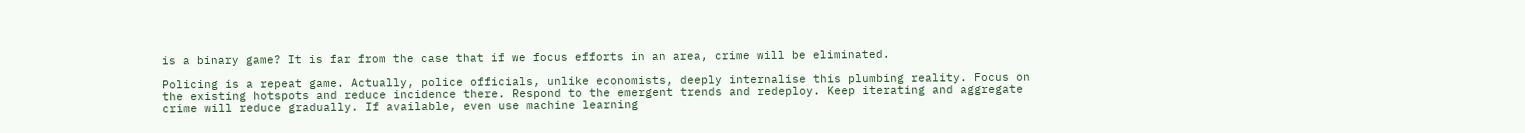is a binary game? It is far from the case that if we focus efforts in an area, crime will be eliminated.

Policing is a repeat game. Actually, police officials, unlike economists, deeply internalise this plumbing reality. Focus on the existing hotspots and reduce incidence there. Respond to the emergent trends and redeploy. Keep iterating and aggregate crime will reduce gradually. If available, even use machine learning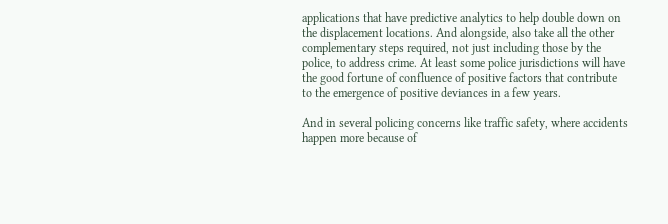applications that have predictive analytics to help double down on the displacement locations. And alongside, also take all the other complementary steps required, not just including those by the police, to address crime. At least some police jurisdictions will have the good fortune of confluence of positive factors that contribute to the emergence of positive deviances in a few years.

And in several policing concerns like traffic safety, where accidents happen more because of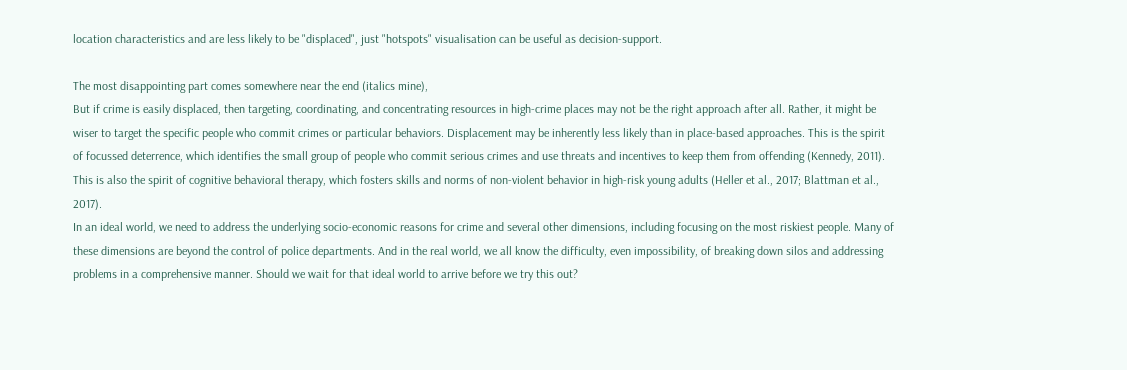location characteristics and are less likely to be "displaced", just "hotspots" visualisation can be useful as decision-support.

The most disappointing part comes somewhere near the end (italics mine),
But if crime is easily displaced, then targeting, coordinating, and concentrating resources in high-crime places may not be the right approach after all. Rather, it might be wiser to target the specific people who commit crimes or particular behaviors. Displacement may be inherently less likely than in place-based approaches. This is the spirit of focussed deterrence, which identifies the small group of people who commit serious crimes and use threats and incentives to keep them from offending (Kennedy, 2011). This is also the spirit of cognitive behavioral therapy, which fosters skills and norms of non-violent behavior in high-risk young adults (Heller et al., 2017; Blattman et al., 2017).
In an ideal world, we need to address the underlying socio-economic reasons for crime and several other dimensions, including focusing on the most riskiest people. Many of these dimensions are beyond the control of police departments. And in the real world, we all know the difficulty, even impossibility, of breaking down silos and addressing problems in a comprehensive manner. Should we wait for that ideal world to arrive before we try this out?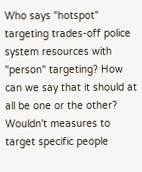Who says "hotspot" targeting trades-off police system resources with "person" targeting? How can we say that it should at all be one or the other? Wouldn't measures to target specific people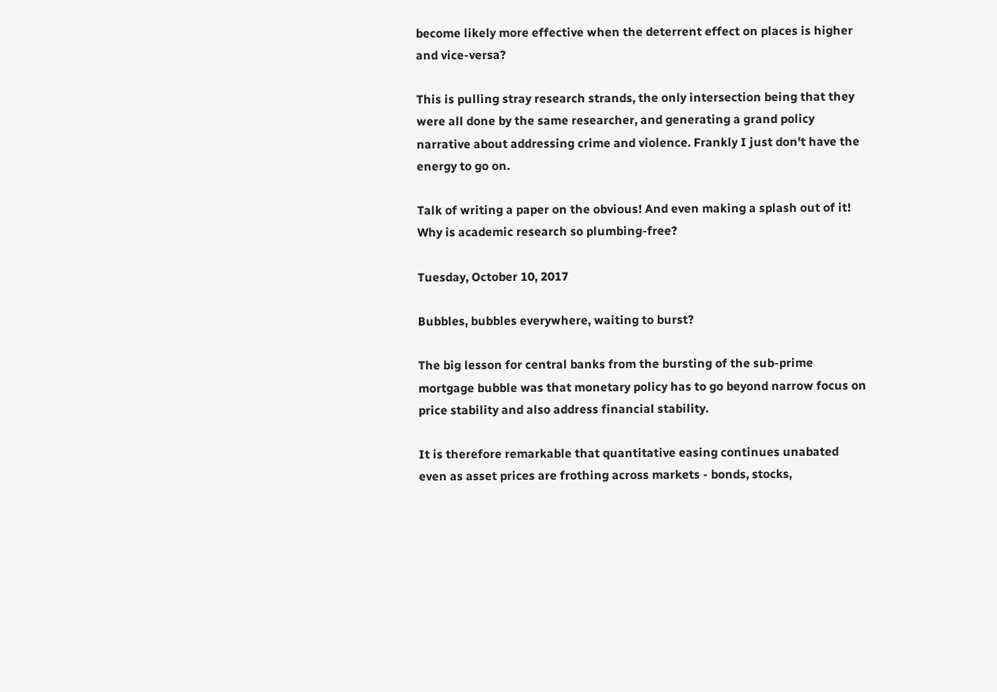become likely more effective when the deterrent effect on places is higher and vice-versa?

This is pulling stray research strands, the only intersection being that they were all done by the same researcher, and generating a grand policy narrative about addressing crime and violence. Frankly I just don't have the energy to go on.

Talk of writing a paper on the obvious! And even making a splash out of it! Why is academic research so plumbing-free?

Tuesday, October 10, 2017

Bubbles, bubbles everywhere, waiting to burst?

The big lesson for central banks from the bursting of the sub-prime mortgage bubble was that monetary policy has to go beyond narrow focus on price stability and also address financial stability.

It is therefore remarkable that quantitative easing continues unabated even as asset prices are frothing across markets - bonds, stocks,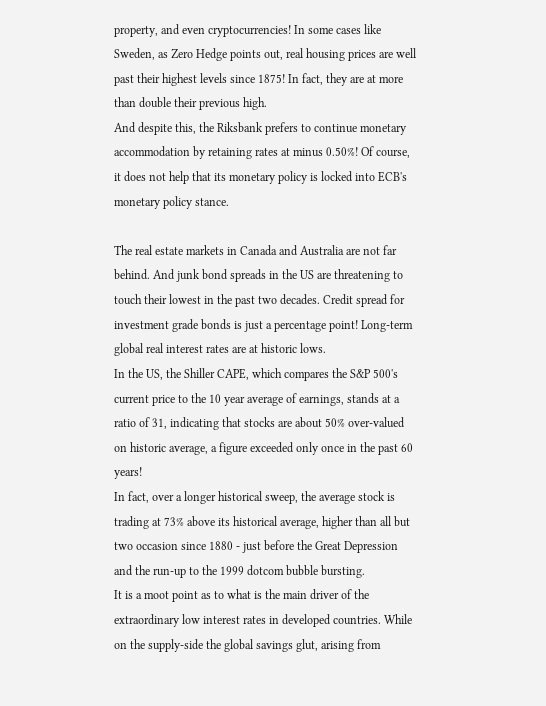property, and even cryptocurrencies! In some cases like Sweden, as Zero Hedge points out, real housing prices are well past their highest levels since 1875! In fact, they are at more than double their previous high.
And despite this, the Riksbank prefers to continue monetary accommodation by retaining rates at minus 0.50%! Of course, it does not help that its monetary policy is locked into ECB's monetary policy stance.

The real estate markets in Canada and Australia are not far behind. And junk bond spreads in the US are threatening to touch their lowest in the past two decades. Credit spread for investment grade bonds is just a percentage point! Long-term global real interest rates are at historic lows.
In the US, the Shiller CAPE, which compares the S&P 500's current price to the 10 year average of earnings, stands at a ratio of 31, indicating that stocks are about 50% over-valued on historic average, a figure exceeded only once in the past 60 years!
In fact, over a longer historical sweep, the average stock is trading at 73% above its historical average, higher than all but two occasion since 1880 - just before the Great Depression and the run-up to the 1999 dotcom bubble bursting.
It is a moot point as to what is the main driver of the extraordinary low interest rates in developed countries. While on the supply-side the global savings glut, arising from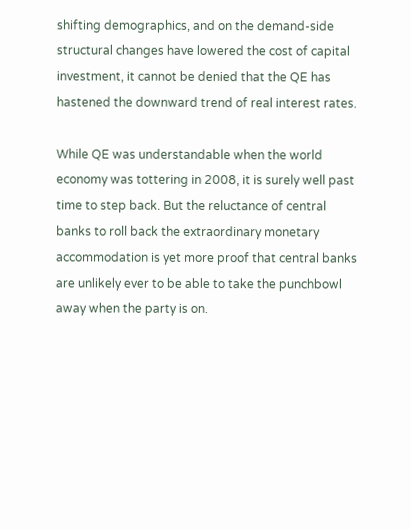shifting demographics, and on the demand-side structural changes have lowered the cost of capital investment, it cannot be denied that the QE has hastened the downward trend of real interest rates.

While QE was understandable when the world economy was tottering in 2008, it is surely well past time to step back. But the reluctance of central banks to roll back the extraordinary monetary accommodation is yet more proof that central banks are unlikely ever to be able to take the punchbowl away when the party is on.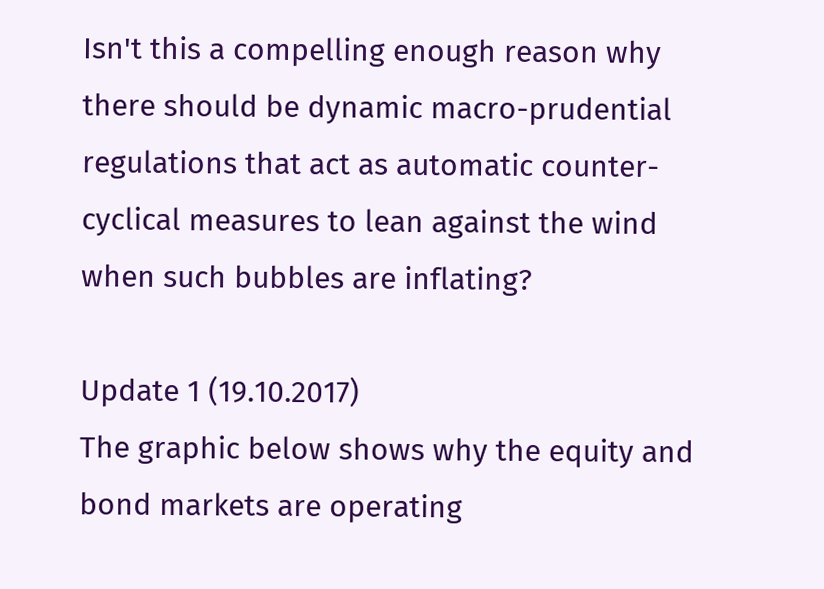Isn't this a compelling enough reason why there should be dynamic macro-prudential regulations that act as automatic counter-cyclical measures to lean against the wind when such bubbles are inflating?

Update 1 (19.10.2017)
The graphic below shows why the equity and bond markets are operating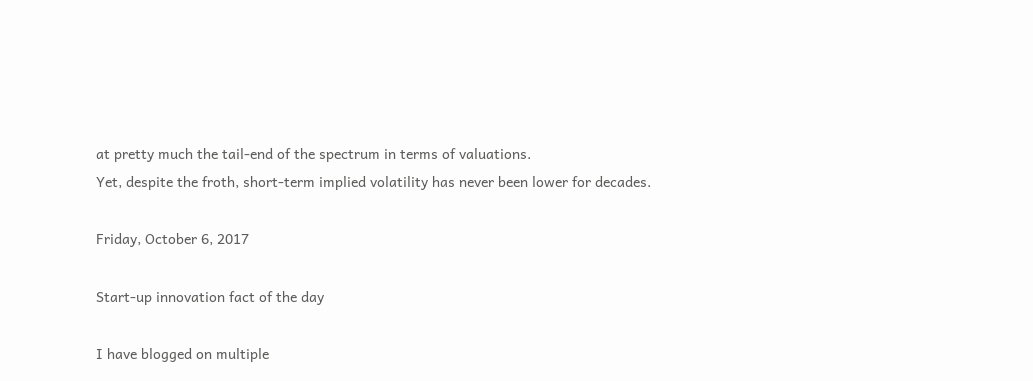at pretty much the tail-end of the spectrum in terms of valuations.
Yet, despite the froth, short-term implied volatility has never been lower for decades.

Friday, October 6, 2017

Start-up innovation fact of the day

I have blogged on multiple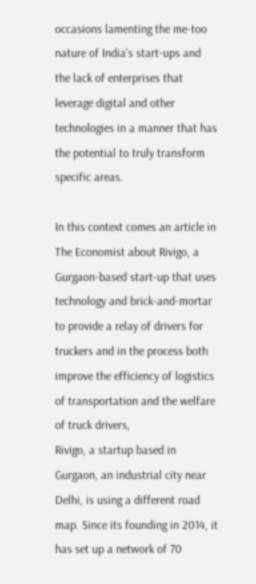occasions lamenting the me-too nature of India's start-ups and the lack of enterprises that leverage digital and other technologies in a manner that has the potential to truly transform specific areas.

In this context comes an article in The Economist about Rivigo, a Gurgaon-based start-up that uses technology and brick-and-mortar to provide a relay of drivers for truckers and in the process both improve the efficiency of logistics of transportation and the welfare of truck drivers,
Rivigo, a startup based in Gurgaon, an industrial city near Delhi, is using a different road map. Since its founding in 2014, it has set up a network of 70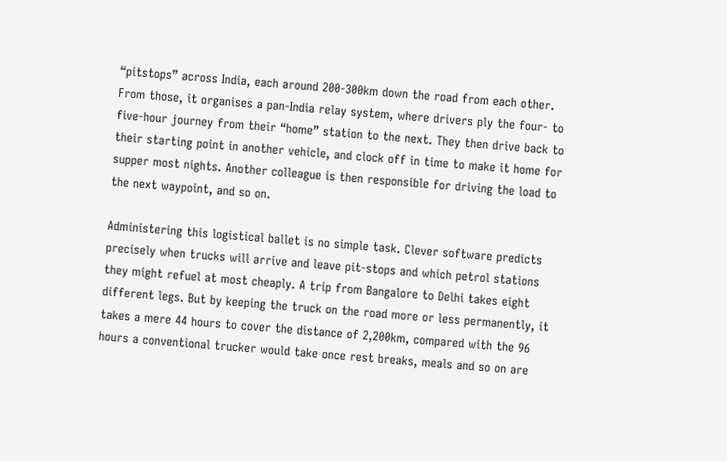“pitstops” across India, each around 200-300km down the road from each other. From those, it organises a pan-India relay system, where drivers ply the four- to five-hour journey from their “home” station to the next. They then drive back to their starting point in another vehicle, and clock off in time to make it home for supper most nights. Another colleague is then responsible for driving the load to the next waypoint, and so on.

Administering this logistical ballet is no simple task. Clever software predicts precisely when trucks will arrive and leave pit-stops and which petrol stations they might refuel at most cheaply. A trip from Bangalore to Delhi takes eight different legs. But by keeping the truck on the road more or less permanently, it takes a mere 44 hours to cover the distance of 2,200km, compared with the 96 hours a conventional trucker would take once rest breaks, meals and so on are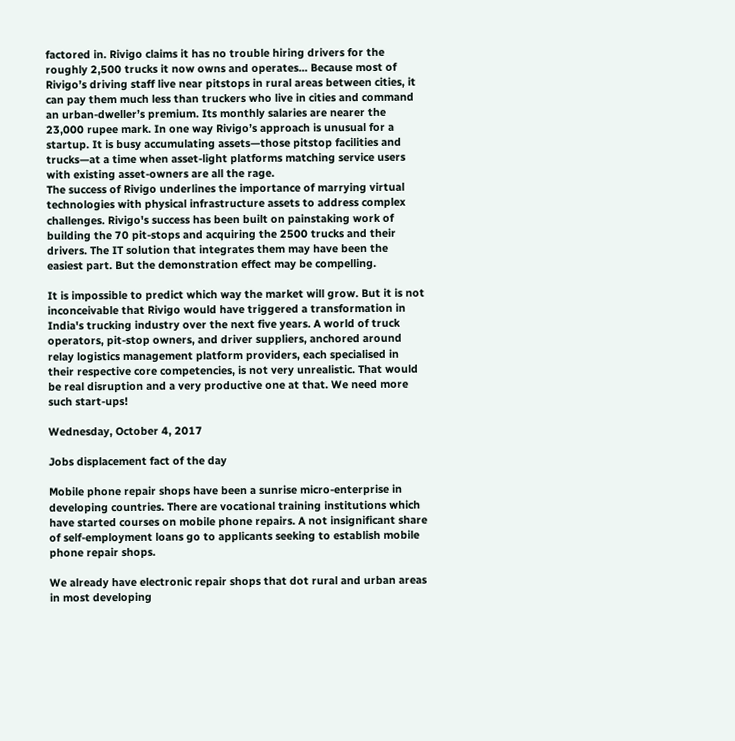factored in. Rivigo claims it has no trouble hiring drivers for the roughly 2,500 trucks it now owns and operates... Because most of Rivigo’s driving staff live near pitstops in rural areas between cities, it can pay them much less than truckers who live in cities and command an urban-dweller’s premium. Its monthly salaries are nearer the 23,000 rupee mark. In one way Rivigo’s approach is unusual for a startup. It is busy accumulating assets—those pitstop facilities and trucks—at a time when asset-light platforms matching service users with existing asset-owners are all the rage.
The success of Rivigo underlines the importance of marrying virtual technologies with physical infrastructure assets to address complex challenges. Rivigo's success has been built on painstaking work of building the 70 pit-stops and acquiring the 2500 trucks and their drivers. The IT solution that integrates them may have been the easiest part. But the demonstration effect may be compelling.

It is impossible to predict which way the market will grow. But it is not inconceivable that Rivigo would have triggered a transformation in India's trucking industry over the next five years. A world of truck operators, pit-stop owners, and driver suppliers, anchored around relay logistics management platform providers, each specialised in their respective core competencies, is not very unrealistic. That would be real disruption and a very productive one at that. We need more such start-ups!

Wednesday, October 4, 2017

Jobs displacement fact of the day

Mobile phone repair shops have been a sunrise micro-enterprise in developing countries. There are vocational training institutions which have started courses on mobile phone repairs. A not insignificant share of self-employment loans go to applicants seeking to establish mobile phone repair shops.

We already have electronic repair shops that dot rural and urban areas in most developing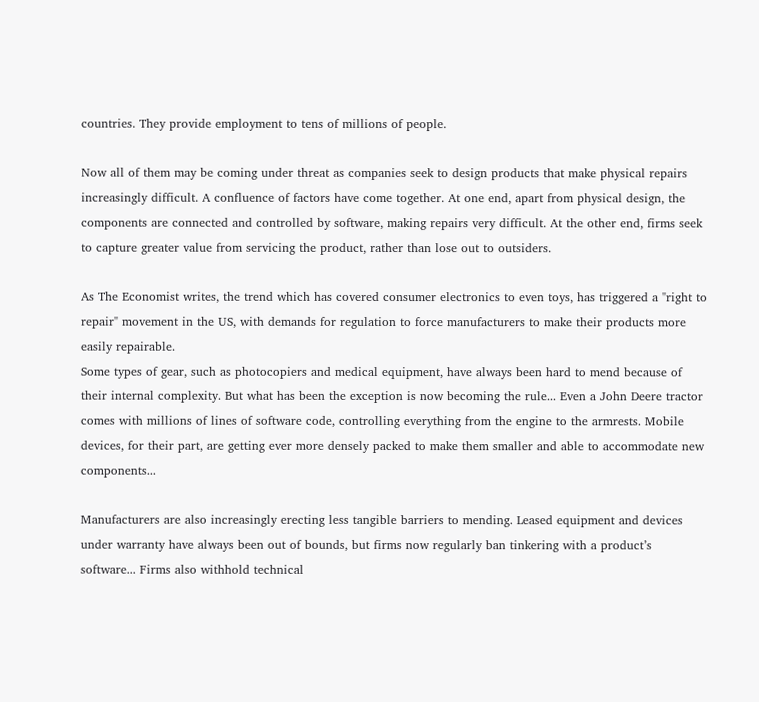countries. They provide employment to tens of millions of people.

Now all of them may be coming under threat as companies seek to design products that make physical repairs increasingly difficult. A confluence of factors have come together. At one end, apart from physical design, the components are connected and controlled by software, making repairs very difficult. At the other end, firms seek to capture greater value from servicing the product, rather than lose out to outsiders.

As The Economist writes, the trend which has covered consumer electronics to even toys, has triggered a "right to repair" movement in the US, with demands for regulation to force manufacturers to make their products more easily repairable.
Some types of gear, such as photocopiers and medical equipment, have always been hard to mend because of their internal complexity. But what has been the exception is now becoming the rule... Even a John Deere tractor comes with millions of lines of software code, controlling everything from the engine to the armrests. Mobile devices, for their part, are getting ever more densely packed to make them smaller and able to accommodate new components...

Manufacturers are also increasingly erecting less tangible barriers to mending. Leased equipment and devices under warranty have always been out of bounds, but firms now regularly ban tinkering with a product’s software... Firms also withhold technical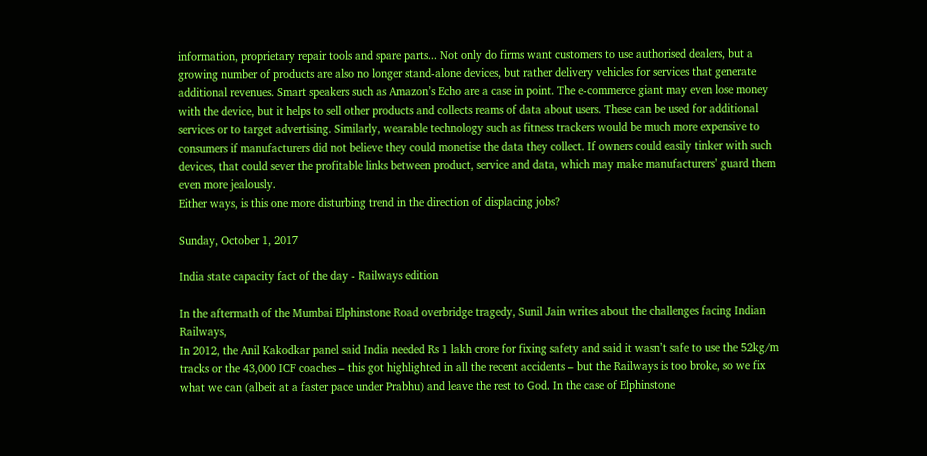information, proprietary repair tools and spare parts... Not only do firms want customers to use authorised dealers, but a growing number of products are also no longer stand-alone devices, but rather delivery vehicles for services that generate additional revenues. Smart speakers such as Amazon’s Echo are a case in point. The e-commerce giant may even lose money with the device, but it helps to sell other products and collects reams of data about users. These can be used for additional services or to target advertising. Similarly, wearable technology such as fitness trackers would be much more expensive to consumers if manufacturers did not believe they could monetise the data they collect. If owners could easily tinker with such devices, that could sever the profitable links between product, service and data, which may make manufacturers’ guard them even more jealously.
Either ways, is this one more disturbing trend in the direction of displacing jobs?

Sunday, October 1, 2017

India state capacity fact of the day - Railways edition

In the aftermath of the Mumbai Elphinstone Road overbridge tragedy, Sunil Jain writes about the challenges facing Indian Railways,
In 2012, the Anil Kakodkar panel said India needed Rs 1 lakh crore for fixing safety and said it wasn’t safe to use the 52kg/m tracks or the 43,000 ICF coaches – this got highlighted in all the recent accidents – but the Railways is too broke, so we fix what we can (albeit at a faster pace under Prabhu) and leave the rest to God. In the case of Elphinstone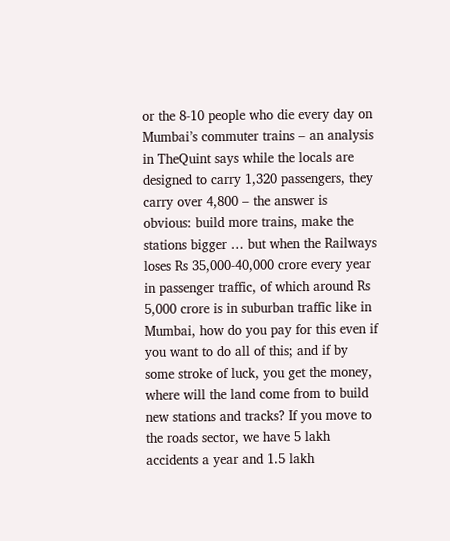or the 8-10 people who die every day on Mumbai’s commuter trains – an analysis in TheQuint says while the locals are designed to carry 1,320 passengers, they carry over 4,800 – the answer is obvious: build more trains, make the stations bigger … but when the Railways loses Rs 35,000-40,000 crore every year in passenger traffic, of which around Rs 5,000 crore is in suburban traffic like in Mumbai, how do you pay for this even if you want to do all of this; and if by some stroke of luck, you get the money, where will the land come from to build new stations and tracks? If you move to the roads sector, we have 5 lakh accidents a year and 1.5 lakh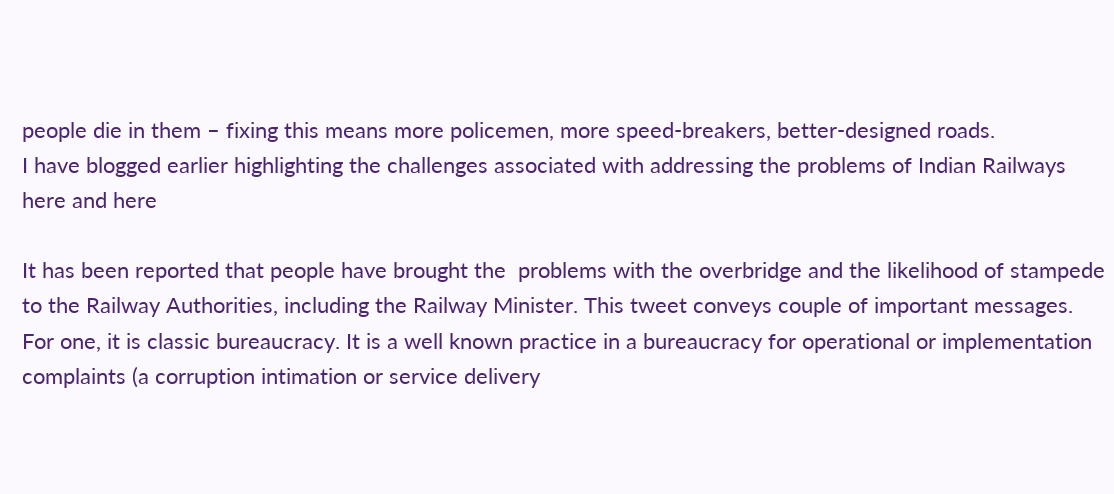people die in them – fixing this means more policemen, more speed-breakers, better-designed roads.
I have blogged earlier highlighting the challenges associated with addressing the problems of Indian Railways here and here

It has been reported that people have brought the  problems with the overbridge and the likelihood of stampede to the Railway Authorities, including the Railway Minister. This tweet conveys couple of important messages.
For one, it is classic bureaucracy. It is a well known practice in a bureaucracy for operational or implementation complaints (a corruption intimation or service delivery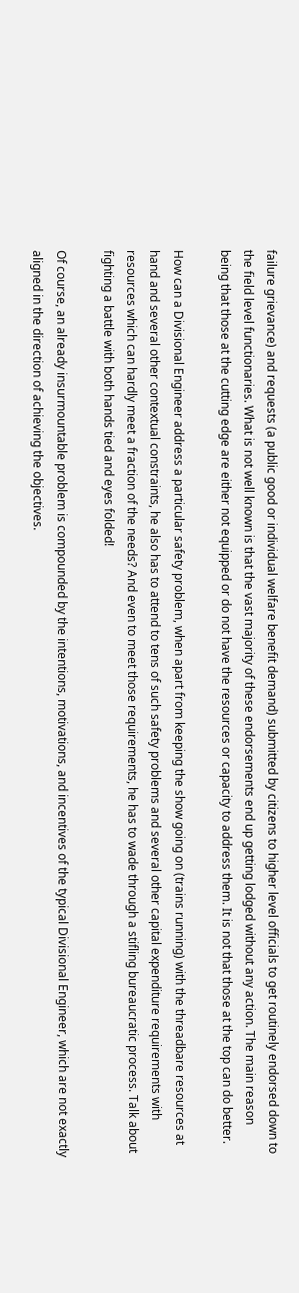failure grievance) and requests (a public good or individual welfare benefit demand) submitted by citizens to higher level officials to get routinely endorsed down to the field level functionaries. What is not well known is that the vast majority of these endorsements end up getting lodged without any action. The main reason being that those at the cutting edge are either not equipped or do not have the resources or capacity to address them. It is not that those at the top can do better.

How can a Divisional Engineer address a particular safety problem, when apart from keeping the show going on (trains running) with the threadbare resources at hand and several other contextual constraints, he also has to attend to tens of such safety problems and several other capital expenditure requirements with resources which can hardly meet a fraction of the needs? And even to meet those requirements, he has to wade through a stifling bureaucratic process. Talk about fighting a battle with both hands tied and eyes folded!

Of course, an already insurmountable problem is compounded by the intentions, motivations, and incentives of the typical Divisional Engineer, which are not exactly aligned in the direction of achieving the objectives.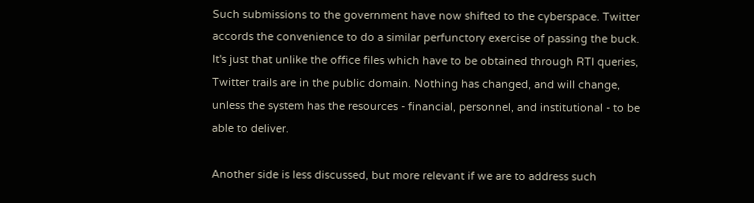Such submissions to the government have now shifted to the cyberspace. Twitter accords the convenience to do a similar perfunctory exercise of passing the buck. It's just that unlike the office files which have to be obtained through RTI queries, Twitter trails are in the public domain. Nothing has changed, and will change, unless the system has the resources - financial, personnel, and institutional - to be able to deliver.

Another side is less discussed, but more relevant if we are to address such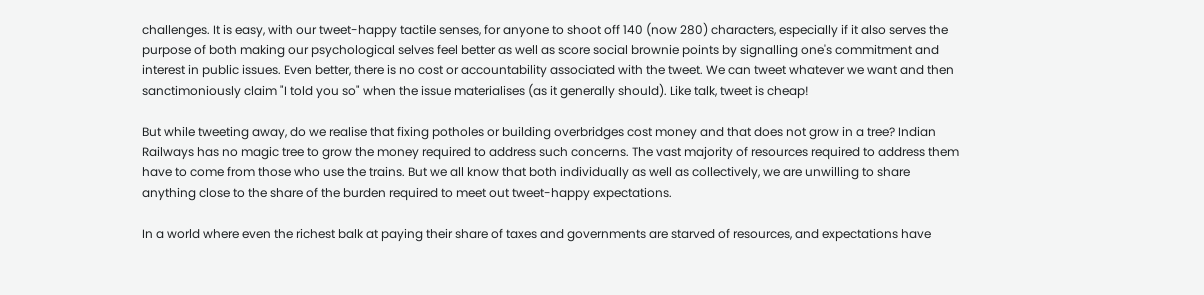challenges. It is easy, with our tweet-happy tactile senses, for anyone to shoot off 140 (now 280) characters, especially if it also serves the purpose of both making our psychological selves feel better as well as score social brownie points by signalling one's commitment and interest in public issues. Even better, there is no cost or accountability associated with the tweet. We can tweet whatever we want and then sanctimoniously claim "I told you so" when the issue materialises (as it generally should). Like talk, tweet is cheap!

But while tweeting away, do we realise that fixing potholes or building overbridges cost money and that does not grow in a tree? Indian Railways has no magic tree to grow the money required to address such concerns. The vast majority of resources required to address them have to come from those who use the trains. But we all know that both individually as well as collectively, we are unwilling to share anything close to the share of the burden required to meet out tweet-happy expectations.

In a world where even the richest balk at paying their share of taxes and governments are starved of resources, and expectations have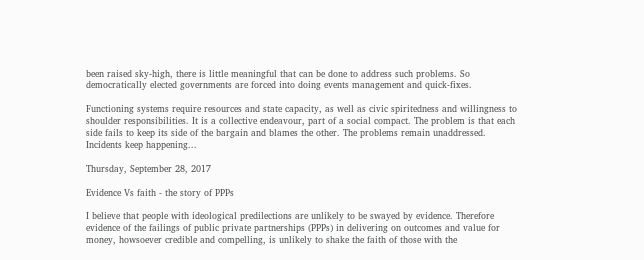been raised sky-high, there is little meaningful that can be done to address such problems. So democratically elected governments are forced into doing events management and quick-fixes.

Functioning systems require resources and state capacity, as well as civic spiritedness and willingness to shoulder responsibilities. It is a collective endeavour, part of a social compact. The problem is that each side fails to keep its side of the bargain and blames the other. The problems remain unaddressed. Incidents keep happening...

Thursday, September 28, 2017

Evidence Vs faith - the story of PPPs

I believe that people with ideological predilections are unlikely to be swayed by evidence. Therefore evidence of the failings of public private partnerships (PPPs) in delivering on outcomes and value for money, howsoever credible and compelling, is unlikely to shake the faith of those with the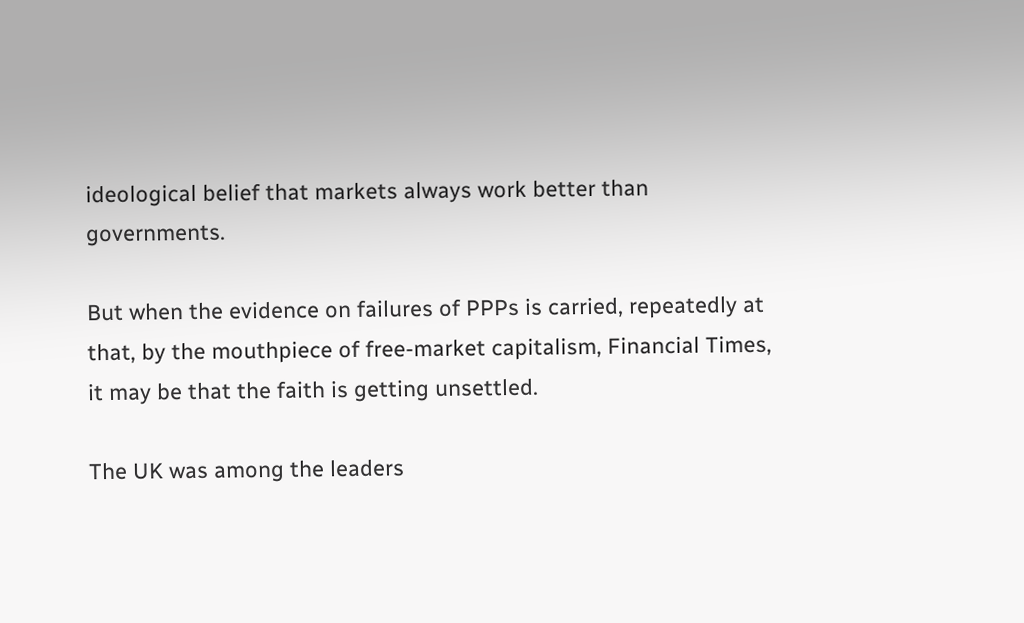ideological belief that markets always work better than governments.

But when the evidence on failures of PPPs is carried, repeatedly at that, by the mouthpiece of free-market capitalism, Financial Times, it may be that the faith is getting unsettled.

The UK was among the leaders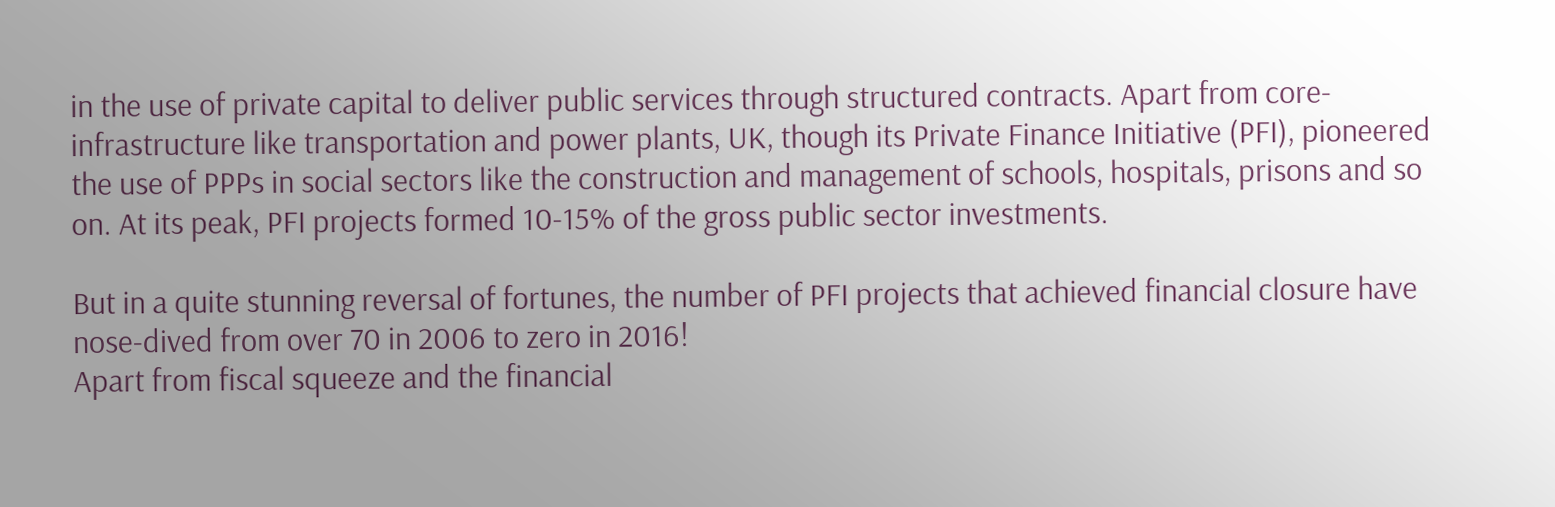in the use of private capital to deliver public services through structured contracts. Apart from core-infrastructure like transportation and power plants, UK, though its Private Finance Initiative (PFI), pioneered the use of PPPs in social sectors like the construction and management of schools, hospitals, prisons and so on. At its peak, PFI projects formed 10-15% of the gross public sector investments.

But in a quite stunning reversal of fortunes, the number of PFI projects that achieved financial closure have nose-dived from over 70 in 2006 to zero in 2016!
Apart from fiscal squeeze and the financial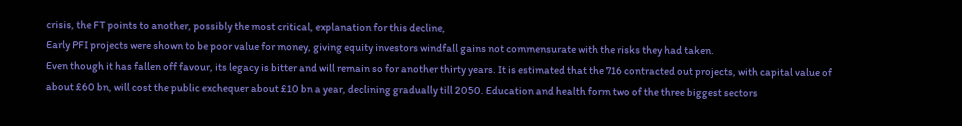crisis, the FT points to another, possibly the most critical, explanation for this decline,
Early PFI projects were shown to be poor value for money, giving equity investors windfall gains not commensurate with the risks they had taken.
Even though it has fallen off favour, its legacy is bitter and will remain so for another thirty years. It is estimated that the 716 contracted out projects, with capital value of about £60 bn, will cost the public exchequer about £10 bn a year, declining gradually till 2050. Education and health form two of the three biggest sectors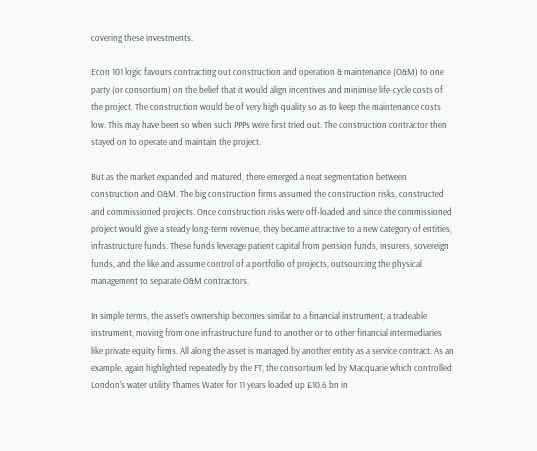covering these investments.

Econ 101 logic favours contracting out construction and operation & maintenance (O&M) to one party (or consortium) on the belief that it would align incentives and minimise life-cycle costs of the project. The construction would be of very high quality so as to keep the maintenance costs low. This may have been so when such PPPs were first tried out. The construction contractor then stayed on to operate and maintain the project.

But as the market expanded and matured, there emerged a neat segmentation between construction and O&M. The big construction firms assumed the construction risks, constructed and commissioned projects. Once construction risks were off-loaded and since the commissioned project would give a steady long-term revenue, they became attractive to a new category of entities, infrastructure funds. These funds leverage patient capital from pension funds, insurers, sovereign funds, and the like and assume control of a portfolio of projects, outsourcing the physical management to separate O&M contractors.

In simple terms, the asset's ownership becomes similar to a financial instrument, a tradeable instrument, moving from one infrastructure fund to another or to other financial intermediaries like private equity firms. All along the asset is managed by another entity as a service contract. As an example, again highlighted repeatedly by the FT, the consortium led by Macquarie which controlled London's water utility Thames Water for 11 years loaded up £10.6 bn in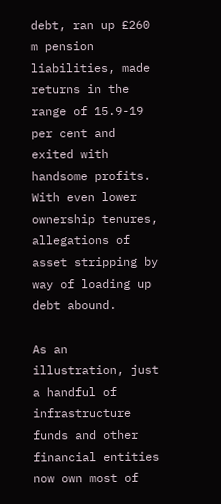debt, ran up £260 m pension liabilities, made returns in the range of 15.9-19 per cent and exited with handsome profits. With even lower ownership tenures, allegations of asset stripping by way of loading up debt abound.

As an illustration, just a handful of infrastructure funds and other financial entities now own most of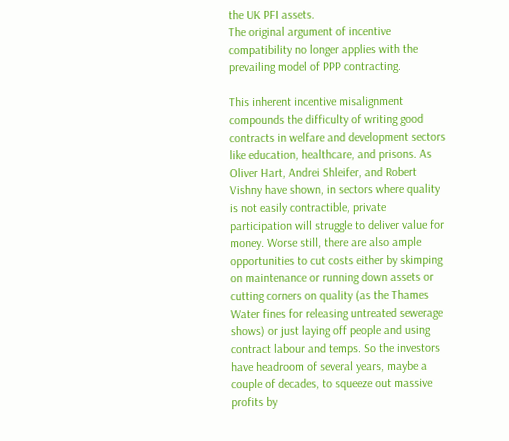the UK PFI assets.
The original argument of incentive compatibility no longer applies with the prevailing model of PPP contracting.

This inherent incentive misalignment compounds the difficulty of writing good contracts in welfare and development sectors like education, healthcare, and prisons. As Oliver Hart, Andrei Shleifer, and Robert Vishny have shown, in sectors where quality is not easily contractible, private participation will struggle to deliver value for money. Worse still, there are also ample opportunities to cut costs either by skimping on maintenance or running down assets or cutting corners on quality (as the Thames Water fines for releasing untreated sewerage shows) or just laying off people and using contract labour and temps. So the investors have headroom of several years, maybe a couple of decades, to squeeze out massive profits by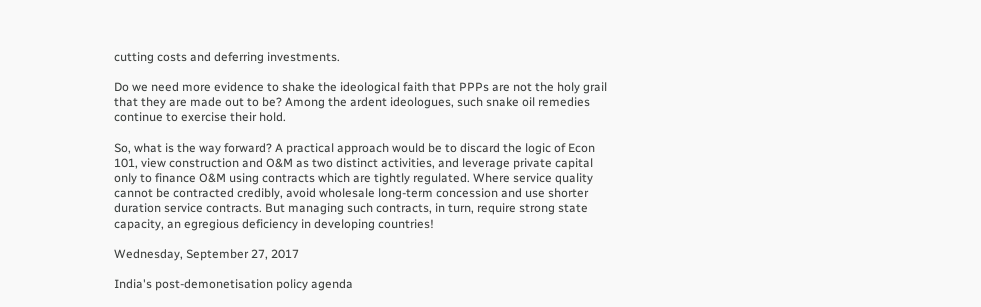cutting costs and deferring investments.

Do we need more evidence to shake the ideological faith that PPPs are not the holy grail that they are made out to be? Among the ardent ideologues, such snake oil remedies continue to exercise their hold.

So, what is the way forward? A practical approach would be to discard the logic of Econ 101, view construction and O&M as two distinct activities, and leverage private capital only to finance O&M using contracts which are tightly regulated. Where service quality cannot be contracted credibly, avoid wholesale long-term concession and use shorter duration service contracts. But managing such contracts, in turn, require strong state capacity, an egregious deficiency in developing countries!

Wednesday, September 27, 2017

India's post-demonetisation policy agenda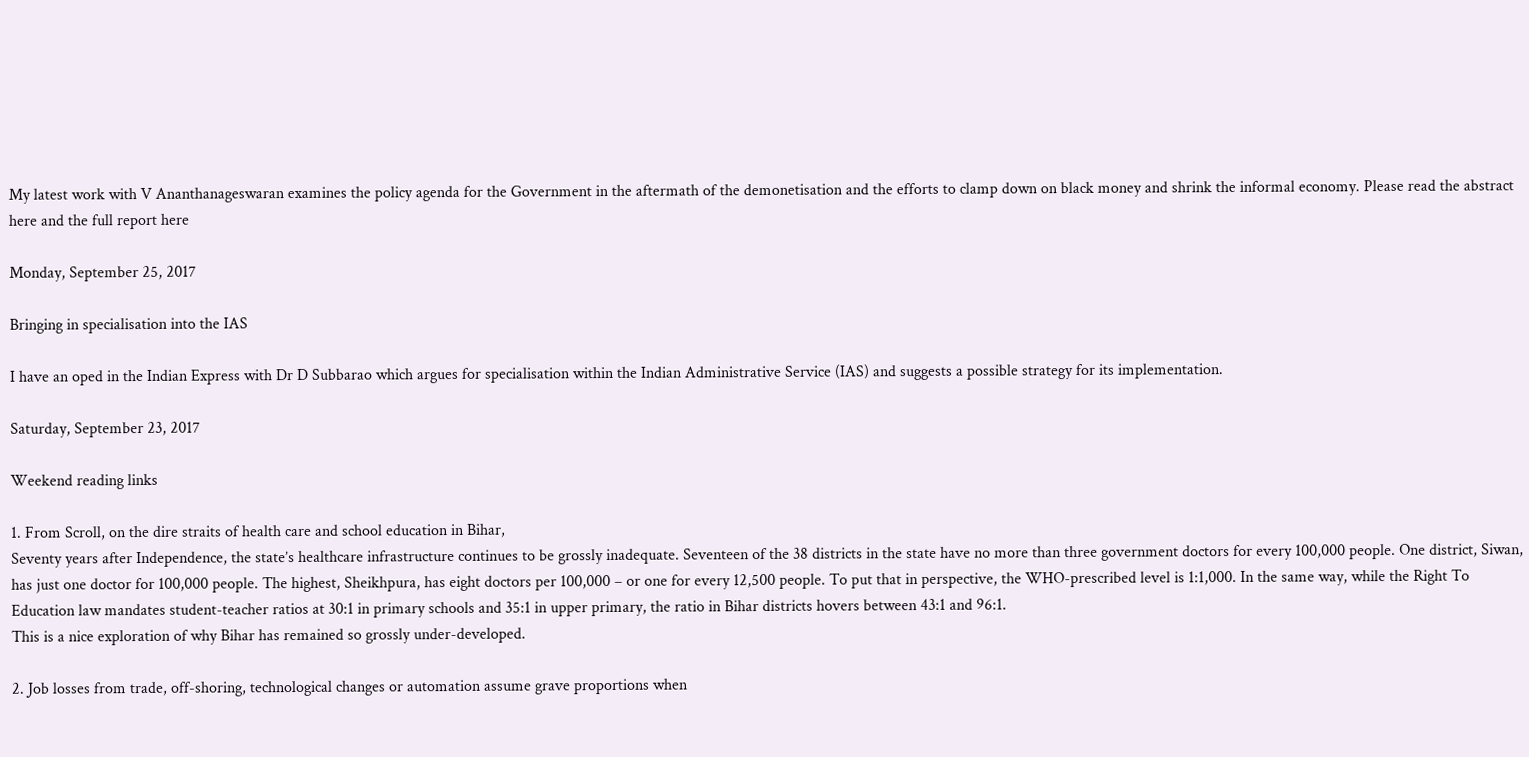My latest work with V Ananthanageswaran examines the policy agenda for the Government in the aftermath of the demonetisation and the efforts to clamp down on black money and shrink the informal economy. Please read the abstract here and the full report here

Monday, September 25, 2017

Bringing in specialisation into the IAS

I have an oped in the Indian Express with Dr D Subbarao which argues for specialisation within the Indian Administrative Service (IAS) and suggests a possible strategy for its implementation.

Saturday, September 23, 2017

Weekend reading links

1. From Scroll, on the dire straits of health care and school education in Bihar,
Seventy years after Independence, the state’s healthcare infrastructure continues to be grossly inadequate. Seventeen of the 38 districts in the state have no more than three government doctors for every 100,000 people. One district, Siwan, has just one doctor for 100,000 people. The highest, Sheikhpura, has eight doctors per 100,000 – or one for every 12,500 people. To put that in perspective, the WHO-prescribed level is 1:1,000. In the same way, while the Right To Education law mandates student-teacher ratios at 30:1 in primary schools and 35:1 in upper primary, the ratio in Bihar districts hovers between 43:1 and 96:1.
This is a nice exploration of why Bihar has remained so grossly under-developed.

2. Job losses from trade, off-shoring, technological changes or automation assume grave proportions when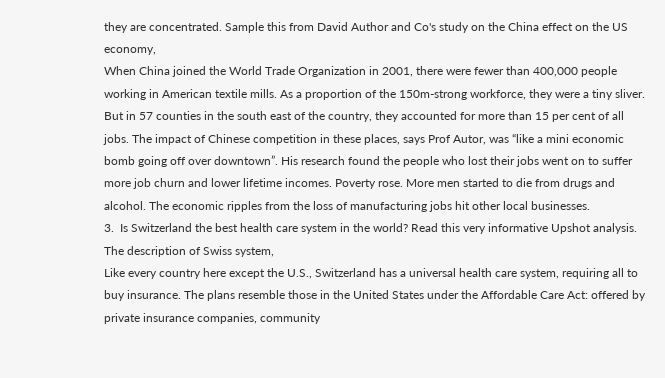they are concentrated. Sample this from David Author and Co's study on the China effect on the US economy,
When China joined the World Trade Organization in 2001, there were fewer than 400,000 people working in American textile mills. As a proportion of the 150m-strong workforce, they were a tiny sliver. But in 57 counties in the south east of the country, they accounted for more than 15 per cent of all jobs. The impact of Chinese competition in these places, says Prof Autor, was “like a mini economic bomb going off over downtown”. His research found the people who lost their jobs went on to suffer more job churn and lower lifetime incomes. Poverty rose. More men started to die from drugs and alcohol. The economic ripples from the loss of manufacturing jobs hit other local businesses.
3.  Is Switzerland the best health care system in the world? Read this very informative Upshot analysis. The description of Swiss system,
Like every country here except the U.S., Switzerland has a universal health care system, requiring all to buy insurance. The plans resemble those in the United States under the Affordable Care Act: offered by private insurance companies, community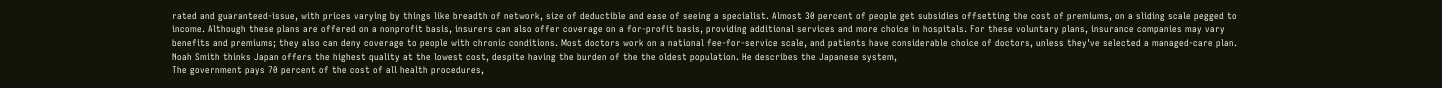rated and guaranteed-issue, with prices varying by things like breadth of network, size of deductible and ease of seeing a specialist. Almost 30 percent of people get subsidies offsetting the cost of premiums, on a sliding scale pegged to income. Although these plans are offered on a nonprofit basis, insurers can also offer coverage on a for-profit basis, providing additional services and more choice in hospitals. For these voluntary plans, insurance companies may vary benefits and premiums; they also can deny coverage to people with chronic conditions. Most doctors work on a national fee-for-service scale, and patients have considerable choice of doctors, unless they've selected a managed-care plan.
Noah Smith thinks Japan offers the highest quality at the lowest cost, despite having the burden of the the oldest population. He describes the Japanese system,
The government pays 70 percent of the cost of all health procedures,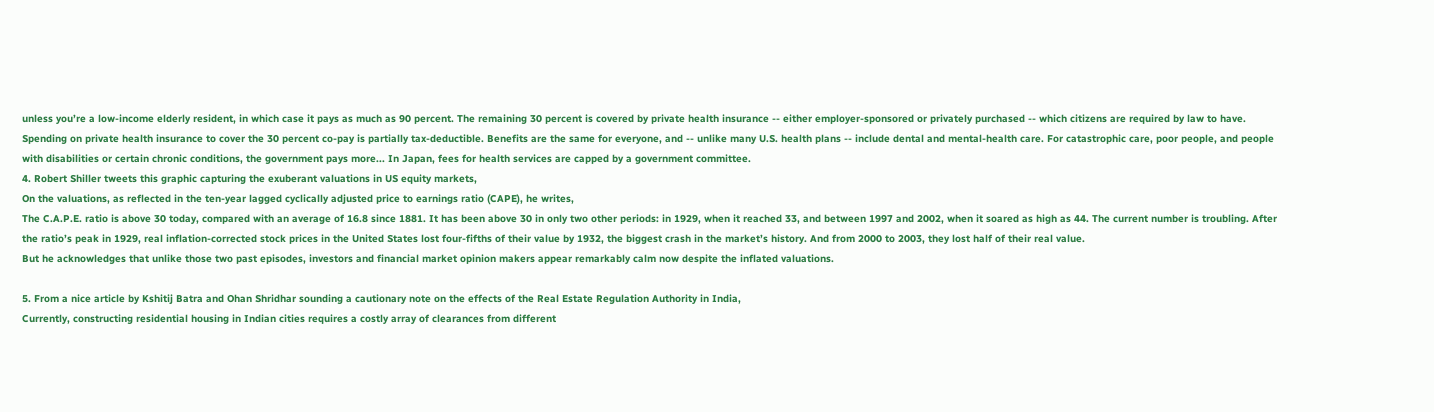unless you’re a low-income elderly resident, in which case it pays as much as 90 percent. The remaining 30 percent is covered by private health insurance -- either employer-sponsored or privately purchased -- which citizens are required by law to have. Spending on private health insurance to cover the 30 percent co-pay is partially tax-deductible. Benefits are the same for everyone, and -- unlike many U.S. health plans -- include dental and mental-health care. For catastrophic care, poor people, and people with disabilities or certain chronic conditions, the government pays more... In Japan, fees for health services are capped by a government committee.
4. Robert Shiller tweets this graphic capturing the exuberant valuations in US equity markets,
On the valuations, as reflected in the ten-year lagged cyclically adjusted price to earnings ratio (CAPE), he writes,
The C.A.P.E. ratio is above 30 today, compared with an average of 16.8 since 1881. It has been above 30 in only two other periods: in 1929, when it reached 33, and between 1997 and 2002, when it soared as high as 44. The current number is troubling. After the ratio’s peak in 1929, real inflation-corrected stock prices in the United States lost four-fifths of their value by 1932, the biggest crash in the market’s history. And from 2000 to 2003, they lost half of their real value.
But he acknowledges that unlike those two past episodes, investors and financial market opinion makers appear remarkably calm now despite the inflated valuations.

5. From a nice article by Kshitij Batra and Ohan Shridhar sounding a cautionary note on the effects of the Real Estate Regulation Authority in India,
Currently, constructing residential housing in Indian cities requires a costly array of clearances from different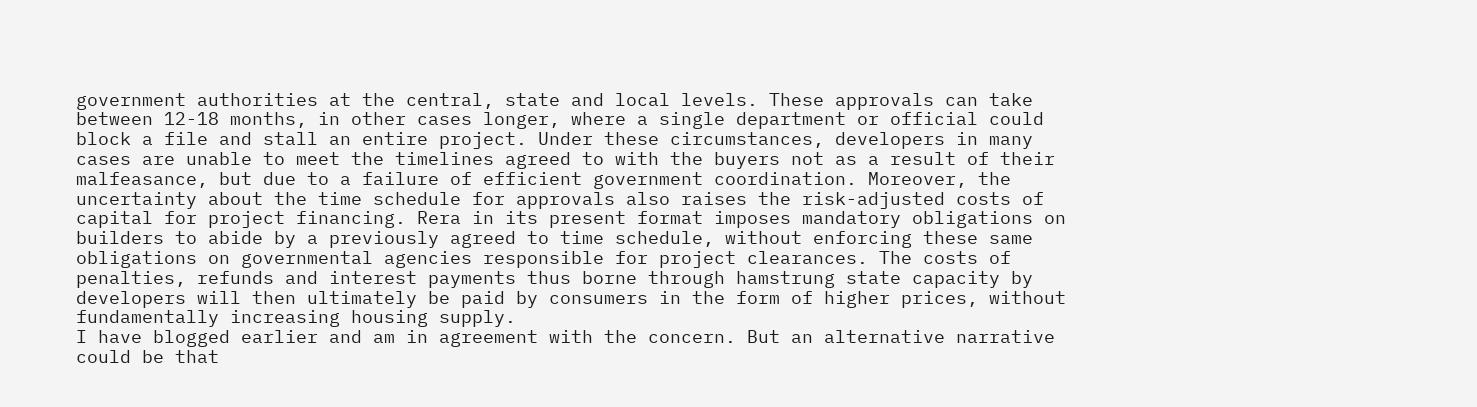government authorities at the central, state and local levels. These approvals can take between 12-18 months, in other cases longer, where a single department or official could block a file and stall an entire project. Under these circumstances, developers in many cases are unable to meet the timelines agreed to with the buyers not as a result of their malfeasance, but due to a failure of efficient government coordination. Moreover, the uncertainty about the time schedule for approvals also raises the risk-adjusted costs of capital for project financing. Rera in its present format imposes mandatory obligations on builders to abide by a previously agreed to time schedule, without enforcing these same obligations on governmental agencies responsible for project clearances. The costs of penalties, refunds and interest payments thus borne through hamstrung state capacity by developers will then ultimately be paid by consumers in the form of higher prices, without fundamentally increasing housing supply.
I have blogged earlier and am in agreement with the concern. But an alternative narrative could be that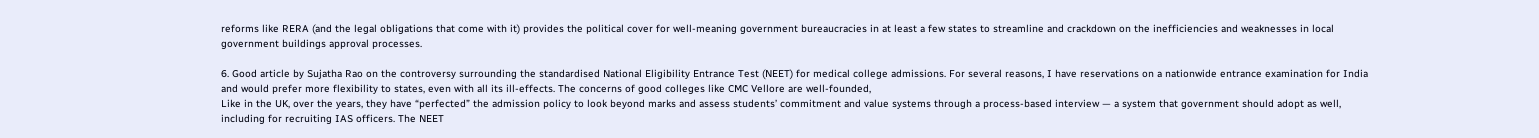reforms like RERA (and the legal obligations that come with it) provides the political cover for well-meaning government bureaucracies in at least a few states to streamline and crackdown on the inefficiencies and weaknesses in local government buildings approval processes.

6. Good article by Sujatha Rao on the controversy surrounding the standardised National Eligibility Entrance Test (NEET) for medical college admissions. For several reasons, I have reservations on a nationwide entrance examination for India and would prefer more flexibility to states, even with all its ill-effects. The concerns of good colleges like CMC Vellore are well-founded,
Like in the UK, over the years, they have “perfected” the admission policy to look beyond marks and assess students’ commitment and value systems through a process-based interview — a system that government should adopt as well, including for recruiting IAS officers. The NEET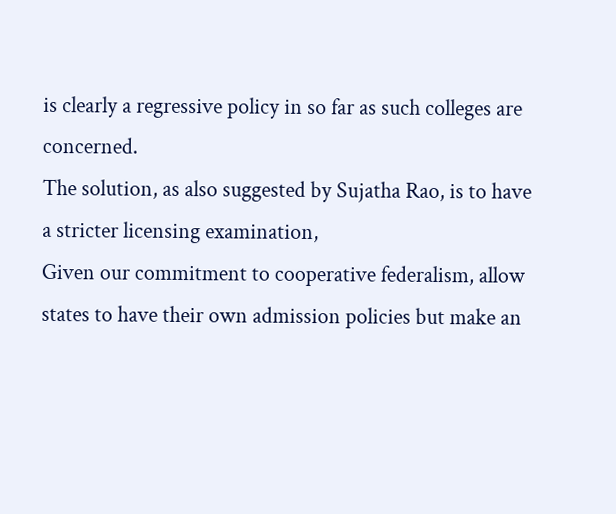is clearly a regressive policy in so far as such colleges are concerned.
The solution, as also suggested by Sujatha Rao, is to have a stricter licensing examination,
Given our commitment to cooperative federalism, allow states to have their own admission policies but make an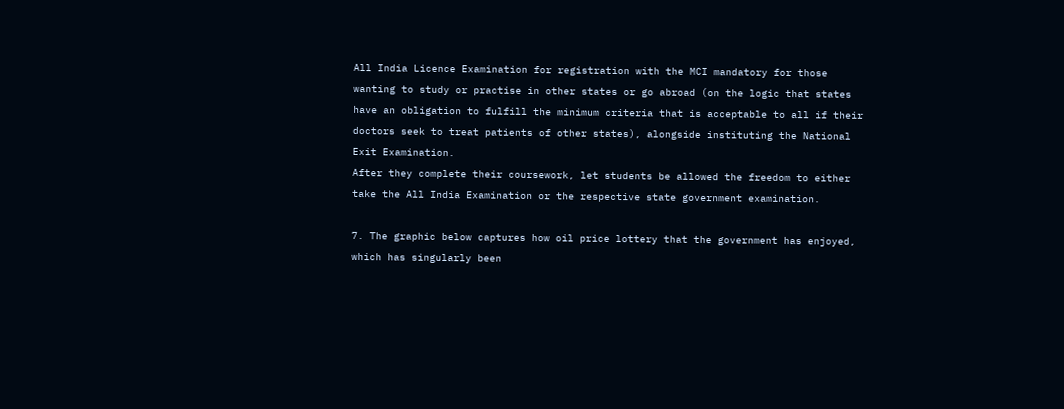All India Licence Examination for registration with the MCI mandatory for those wanting to study or practise in other states or go abroad (on the logic that states have an obligation to fulfill the minimum criteria that is acceptable to all if their doctors seek to treat patients of other states), alongside instituting the National Exit Examination.
After they complete their coursework, let students be allowed the freedom to either take the All India Examination or the respective state government examination.

7. The graphic below captures how oil price lottery that the government has enjoyed, which has singularly been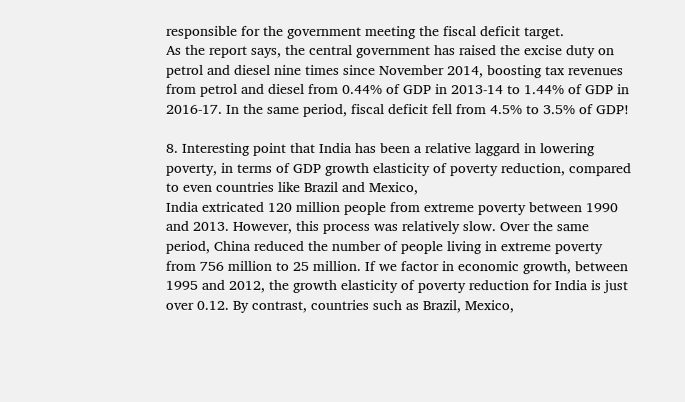responsible for the government meeting the fiscal deficit target.
As the report says, the central government has raised the excise duty on petrol and diesel nine times since November 2014, boosting tax revenues from petrol and diesel from 0.44% of GDP in 2013-14 to 1.44% of GDP in 2016-17. In the same period, fiscal deficit fell from 4.5% to 3.5% of GDP!

8. Interesting point that India has been a relative laggard in lowering poverty, in terms of GDP growth elasticity of poverty reduction, compared to even countries like Brazil and Mexico,
India extricated 120 million people from extreme poverty between 1990 and 2013. However, this process was relatively slow. Over the same period, China reduced the number of people living in extreme poverty from 756 million to 25 million. If we factor in economic growth, between 1995 and 2012, the growth elasticity of poverty reduction for India is just over 0.12. By contrast, countries such as Brazil, Mexico,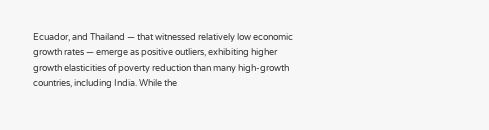Ecuador, and Thailand — that witnessed relatively low economic growth rates — emerge as positive outliers, exhibiting higher growth elasticities of poverty reduction than many high-growth countries, including India. While the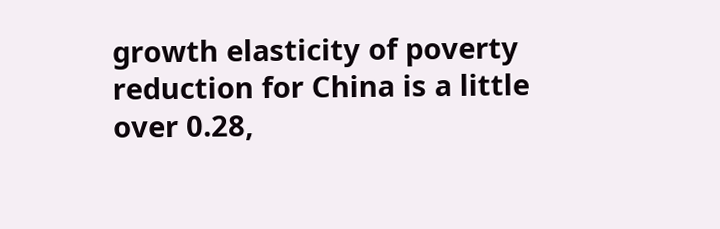growth elasticity of poverty reduction for China is a little over 0.28,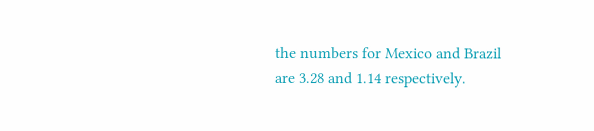the numbers for Mexico and Brazil are 3.28 and 1.14 respectively.